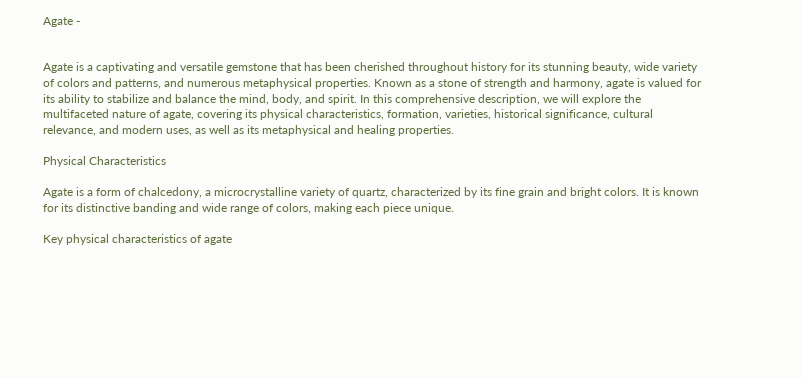Agate -


Agate is a captivating and versatile gemstone that has been cherished throughout history for its stunning beauty, wide variety of colors and patterns, and numerous metaphysical properties. Known as a stone of strength and harmony, agate is valued for its ability to stabilize and balance the mind, body, and spirit. In this comprehensive description, we will explore the multifaceted nature of agate, covering its physical characteristics, formation, varieties, historical significance, cultural relevance, and modern uses, as well as its metaphysical and healing properties.

Physical Characteristics

Agate is a form of chalcedony, a microcrystalline variety of quartz, characterized by its fine grain and bright colors. It is known for its distinctive banding and wide range of colors, making each piece unique.

Key physical characteristics of agate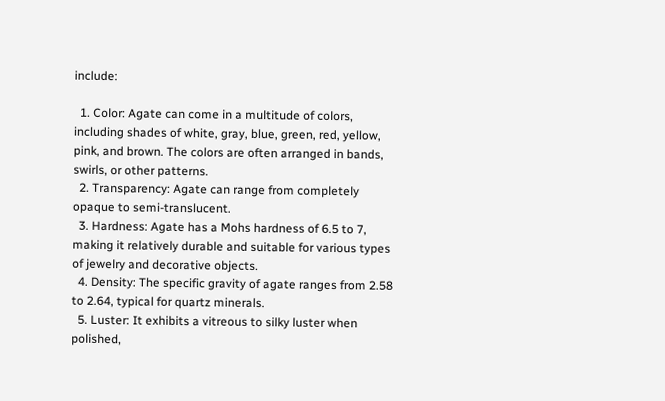include:

  1. Color: Agate can come in a multitude of colors, including shades of white, gray, blue, green, red, yellow, pink, and brown. The colors are often arranged in bands, swirls, or other patterns.
  2. Transparency: Agate can range from completely opaque to semi-translucent.
  3. Hardness: Agate has a Mohs hardness of 6.5 to 7, making it relatively durable and suitable for various types of jewelry and decorative objects.
  4. Density: The specific gravity of agate ranges from 2.58 to 2.64, typical for quartz minerals.
  5. Luster: It exhibits a vitreous to silky luster when polished,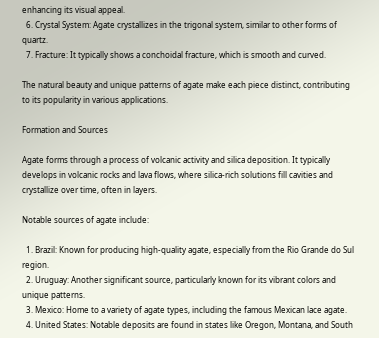enhancing its visual appeal.
  6. Crystal System: Agate crystallizes in the trigonal system, similar to other forms of quartz.
  7. Fracture: It typically shows a conchoidal fracture, which is smooth and curved.

The natural beauty and unique patterns of agate make each piece distinct, contributing to its popularity in various applications.

Formation and Sources

Agate forms through a process of volcanic activity and silica deposition. It typically develops in volcanic rocks and lava flows, where silica-rich solutions fill cavities and crystallize over time, often in layers.

Notable sources of agate include:

  1. Brazil: Known for producing high-quality agate, especially from the Rio Grande do Sul region.
  2. Uruguay: Another significant source, particularly known for its vibrant colors and unique patterns.
  3. Mexico: Home to a variety of agate types, including the famous Mexican lace agate.
  4. United States: Notable deposits are found in states like Oregon, Montana, and South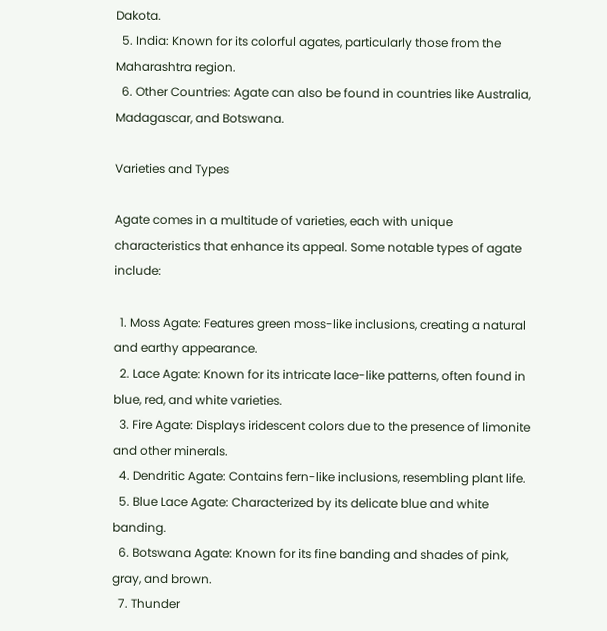Dakota.
  5. India: Known for its colorful agates, particularly those from the Maharashtra region.
  6. Other Countries: Agate can also be found in countries like Australia, Madagascar, and Botswana.

Varieties and Types

Agate comes in a multitude of varieties, each with unique characteristics that enhance its appeal. Some notable types of agate include:

  1. Moss Agate: Features green moss-like inclusions, creating a natural and earthy appearance.
  2. Lace Agate: Known for its intricate lace-like patterns, often found in blue, red, and white varieties.
  3. Fire Agate: Displays iridescent colors due to the presence of limonite and other minerals.
  4. Dendritic Agate: Contains fern-like inclusions, resembling plant life.
  5. Blue Lace Agate: Characterized by its delicate blue and white banding.
  6. Botswana Agate: Known for its fine banding and shades of pink, gray, and brown.
  7. Thunder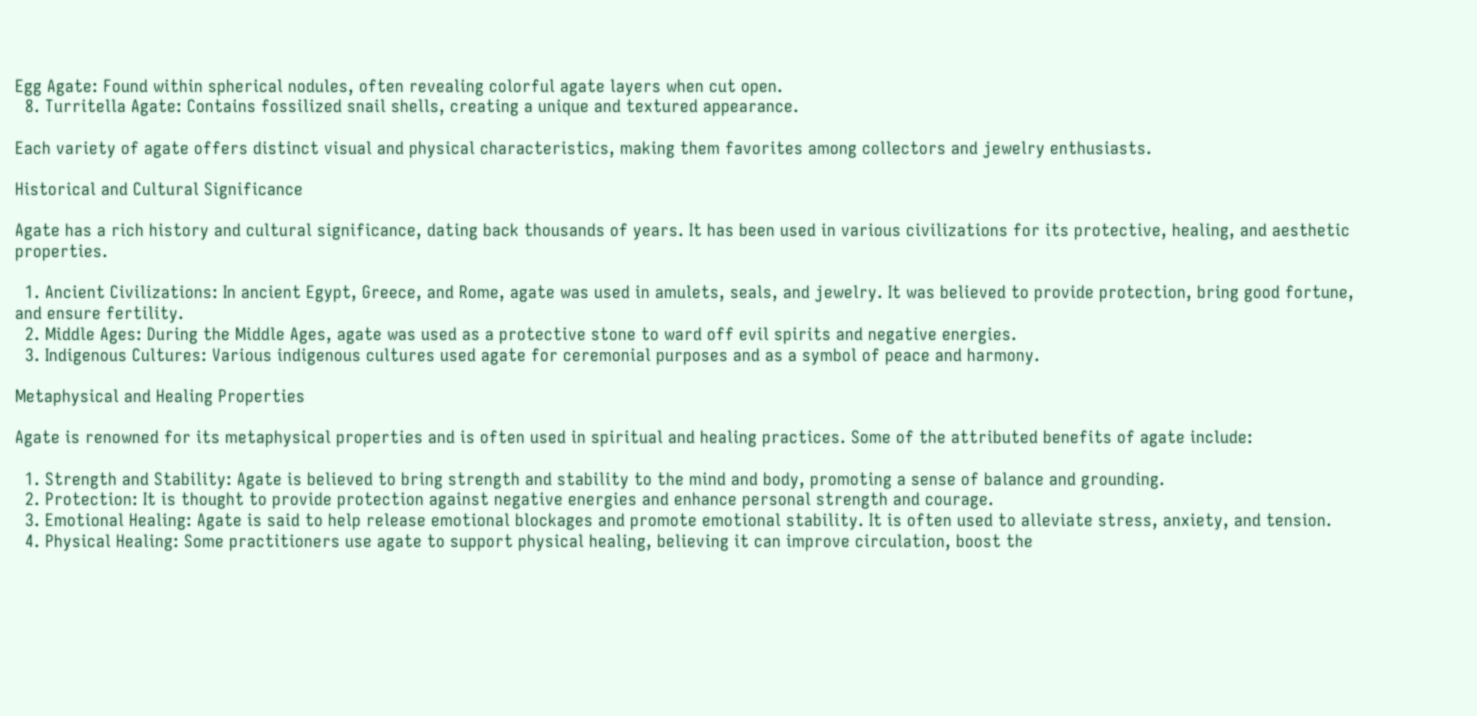Egg Agate: Found within spherical nodules, often revealing colorful agate layers when cut open.
  8. Turritella Agate: Contains fossilized snail shells, creating a unique and textured appearance.

Each variety of agate offers distinct visual and physical characteristics, making them favorites among collectors and jewelry enthusiasts.

Historical and Cultural Significance

Agate has a rich history and cultural significance, dating back thousands of years. It has been used in various civilizations for its protective, healing, and aesthetic properties.

  1. Ancient Civilizations: In ancient Egypt, Greece, and Rome, agate was used in amulets, seals, and jewelry. It was believed to provide protection, bring good fortune, and ensure fertility.
  2. Middle Ages: During the Middle Ages, agate was used as a protective stone to ward off evil spirits and negative energies.
  3. Indigenous Cultures: Various indigenous cultures used agate for ceremonial purposes and as a symbol of peace and harmony.

Metaphysical and Healing Properties

Agate is renowned for its metaphysical properties and is often used in spiritual and healing practices. Some of the attributed benefits of agate include:

  1. Strength and Stability: Agate is believed to bring strength and stability to the mind and body, promoting a sense of balance and grounding.
  2. Protection: It is thought to provide protection against negative energies and enhance personal strength and courage.
  3. Emotional Healing: Agate is said to help release emotional blockages and promote emotional stability. It is often used to alleviate stress, anxiety, and tension.
  4. Physical Healing: Some practitioners use agate to support physical healing, believing it can improve circulation, boost the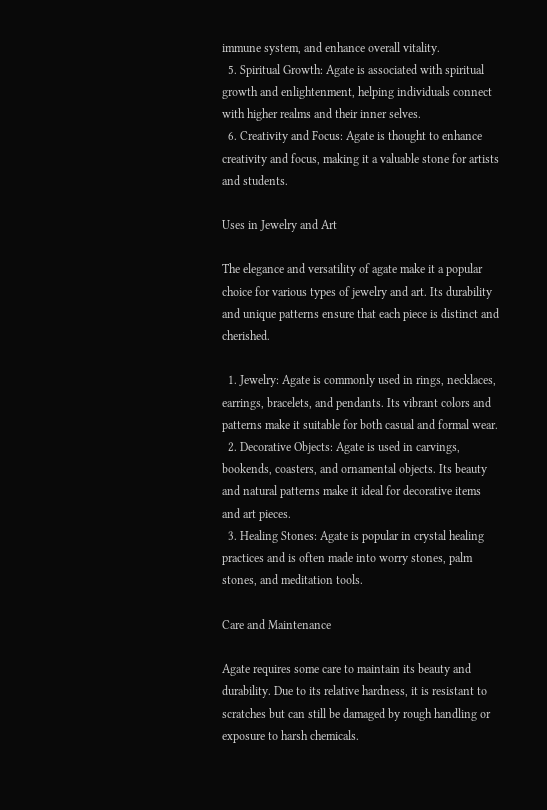immune system, and enhance overall vitality.
  5. Spiritual Growth: Agate is associated with spiritual growth and enlightenment, helping individuals connect with higher realms and their inner selves.
  6. Creativity and Focus: Agate is thought to enhance creativity and focus, making it a valuable stone for artists and students.

Uses in Jewelry and Art

The elegance and versatility of agate make it a popular choice for various types of jewelry and art. Its durability and unique patterns ensure that each piece is distinct and cherished.

  1. Jewelry: Agate is commonly used in rings, necklaces, earrings, bracelets, and pendants. Its vibrant colors and patterns make it suitable for both casual and formal wear.
  2. Decorative Objects: Agate is used in carvings, bookends, coasters, and ornamental objects. Its beauty and natural patterns make it ideal for decorative items and art pieces.
  3. Healing Stones: Agate is popular in crystal healing practices and is often made into worry stones, palm stones, and meditation tools.

Care and Maintenance

Agate requires some care to maintain its beauty and durability. Due to its relative hardness, it is resistant to scratches but can still be damaged by rough handling or exposure to harsh chemicals.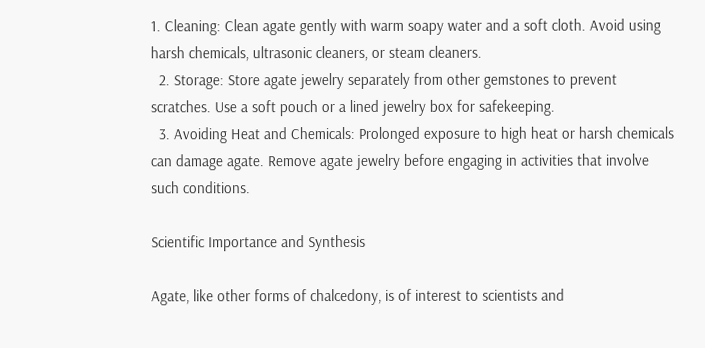1. Cleaning: Clean agate gently with warm soapy water and a soft cloth. Avoid using harsh chemicals, ultrasonic cleaners, or steam cleaners.
  2. Storage: Store agate jewelry separately from other gemstones to prevent scratches. Use a soft pouch or a lined jewelry box for safekeeping.
  3. Avoiding Heat and Chemicals: Prolonged exposure to high heat or harsh chemicals can damage agate. Remove agate jewelry before engaging in activities that involve such conditions.

Scientific Importance and Synthesis

Agate, like other forms of chalcedony, is of interest to scientists and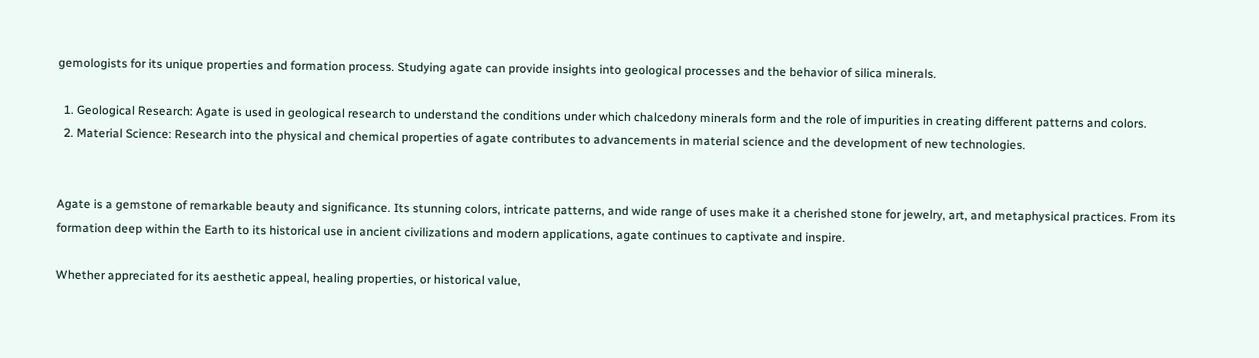gemologists for its unique properties and formation process. Studying agate can provide insights into geological processes and the behavior of silica minerals.

  1. Geological Research: Agate is used in geological research to understand the conditions under which chalcedony minerals form and the role of impurities in creating different patterns and colors.
  2. Material Science: Research into the physical and chemical properties of agate contributes to advancements in material science and the development of new technologies.


Agate is a gemstone of remarkable beauty and significance. Its stunning colors, intricate patterns, and wide range of uses make it a cherished stone for jewelry, art, and metaphysical practices. From its formation deep within the Earth to its historical use in ancient civilizations and modern applications, agate continues to captivate and inspire.

Whether appreciated for its aesthetic appeal, healing properties, or historical value,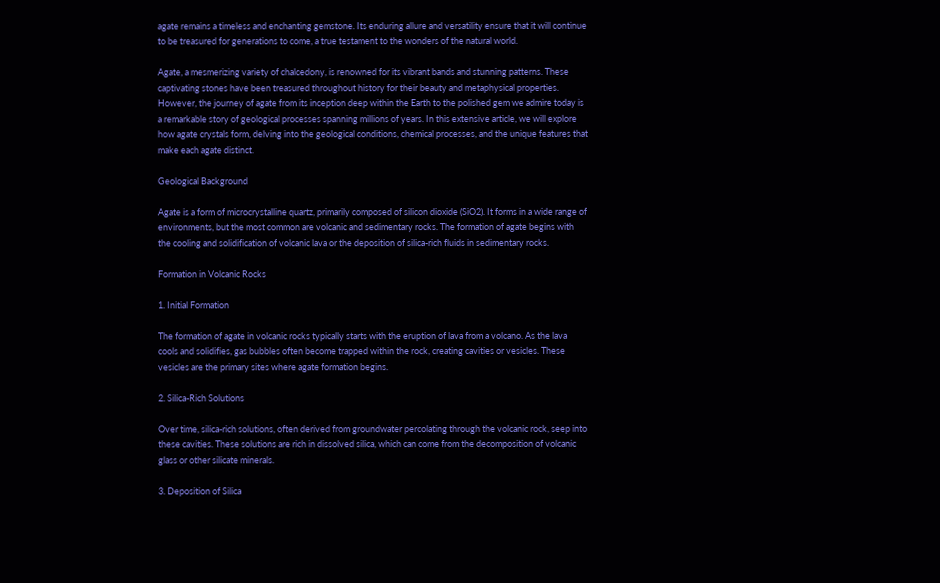agate remains a timeless and enchanting gemstone. Its enduring allure and versatility ensure that it will continue to be treasured for generations to come, a true testament to the wonders of the natural world.

Agate, a mesmerizing variety of chalcedony, is renowned for its vibrant bands and stunning patterns. These captivating stones have been treasured throughout history for their beauty and metaphysical properties. However, the journey of agate from its inception deep within the Earth to the polished gem we admire today is a remarkable story of geological processes spanning millions of years. In this extensive article, we will explore how agate crystals form, delving into the geological conditions, chemical processes, and the unique features that make each agate distinct.

Geological Background

Agate is a form of microcrystalline quartz, primarily composed of silicon dioxide (SiO2). It forms in a wide range of environments, but the most common are volcanic and sedimentary rocks. The formation of agate begins with the cooling and solidification of volcanic lava or the deposition of silica-rich fluids in sedimentary rocks.

Formation in Volcanic Rocks

1. Initial Formation

The formation of agate in volcanic rocks typically starts with the eruption of lava from a volcano. As the lava cools and solidifies, gas bubbles often become trapped within the rock, creating cavities or vesicles. These vesicles are the primary sites where agate formation begins.

2. Silica-Rich Solutions

Over time, silica-rich solutions, often derived from groundwater percolating through the volcanic rock, seep into these cavities. These solutions are rich in dissolved silica, which can come from the decomposition of volcanic glass or other silicate minerals.

3. Deposition of Silica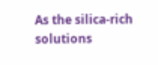As the silica-rich solutions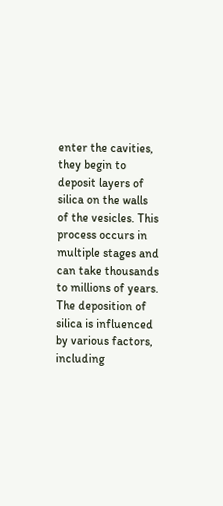enter the cavities, they begin to deposit layers of silica on the walls of the vesicles. This process occurs in multiple stages and can take thousands to millions of years. The deposition of silica is influenced by various factors, including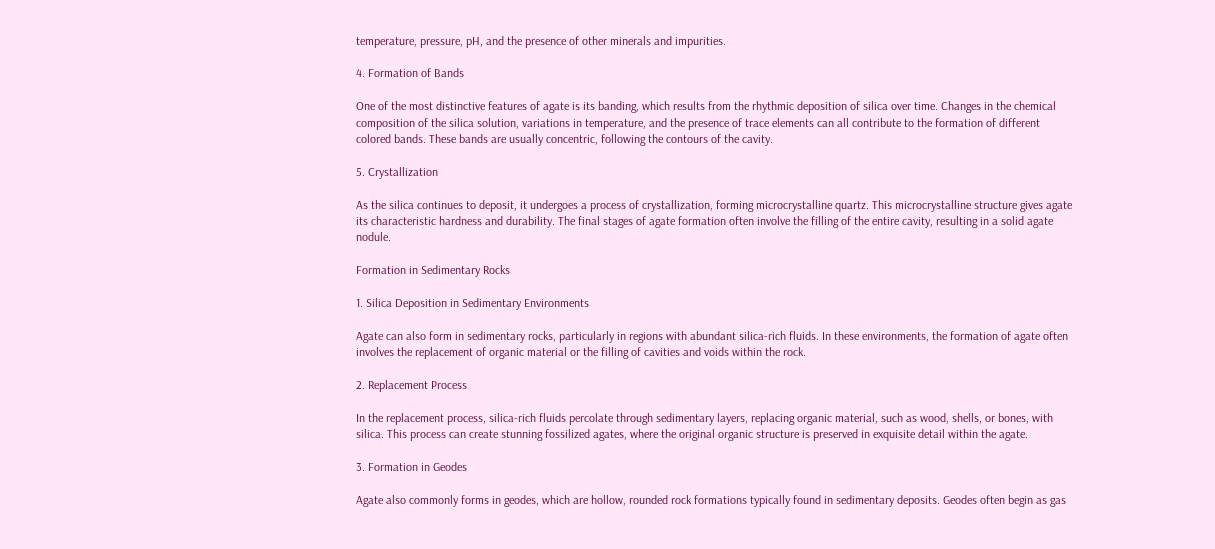temperature, pressure, pH, and the presence of other minerals and impurities.

4. Formation of Bands

One of the most distinctive features of agate is its banding, which results from the rhythmic deposition of silica over time. Changes in the chemical composition of the silica solution, variations in temperature, and the presence of trace elements can all contribute to the formation of different colored bands. These bands are usually concentric, following the contours of the cavity.

5. Crystallization

As the silica continues to deposit, it undergoes a process of crystallization, forming microcrystalline quartz. This microcrystalline structure gives agate its characteristic hardness and durability. The final stages of agate formation often involve the filling of the entire cavity, resulting in a solid agate nodule.

Formation in Sedimentary Rocks

1. Silica Deposition in Sedimentary Environments

Agate can also form in sedimentary rocks, particularly in regions with abundant silica-rich fluids. In these environments, the formation of agate often involves the replacement of organic material or the filling of cavities and voids within the rock.

2. Replacement Process

In the replacement process, silica-rich fluids percolate through sedimentary layers, replacing organic material, such as wood, shells, or bones, with silica. This process can create stunning fossilized agates, where the original organic structure is preserved in exquisite detail within the agate.

3. Formation in Geodes

Agate also commonly forms in geodes, which are hollow, rounded rock formations typically found in sedimentary deposits. Geodes often begin as gas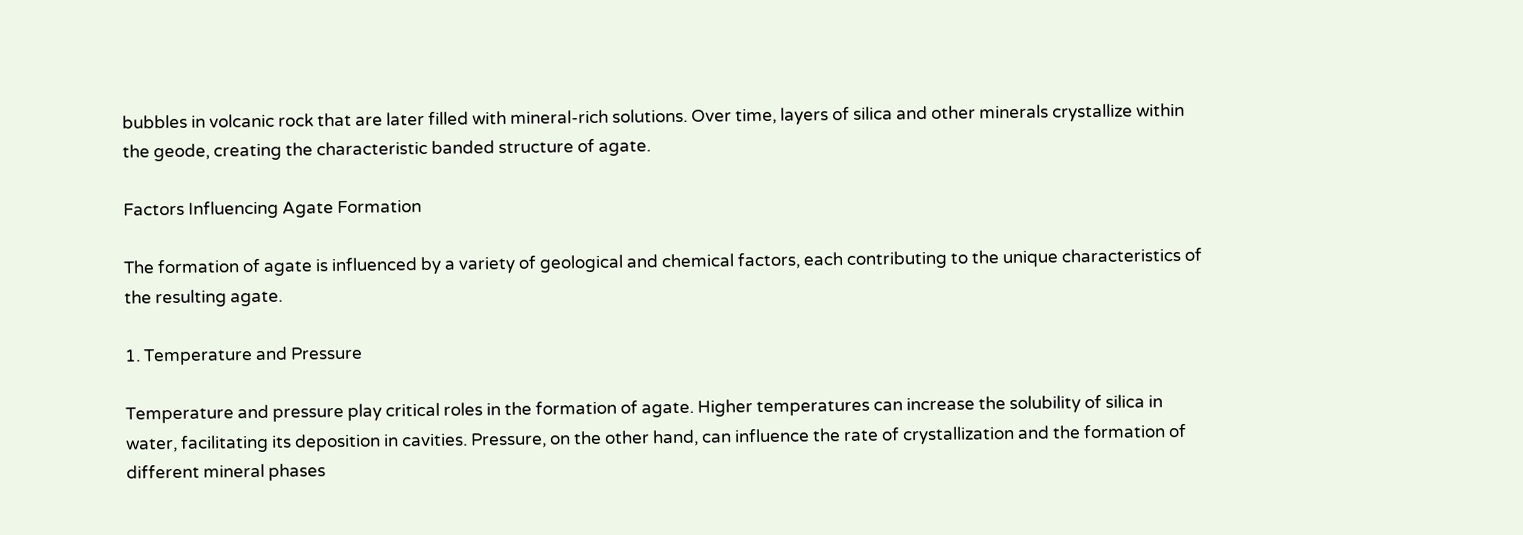bubbles in volcanic rock that are later filled with mineral-rich solutions. Over time, layers of silica and other minerals crystallize within the geode, creating the characteristic banded structure of agate.

Factors Influencing Agate Formation

The formation of agate is influenced by a variety of geological and chemical factors, each contributing to the unique characteristics of the resulting agate.

1. Temperature and Pressure

Temperature and pressure play critical roles in the formation of agate. Higher temperatures can increase the solubility of silica in water, facilitating its deposition in cavities. Pressure, on the other hand, can influence the rate of crystallization and the formation of different mineral phases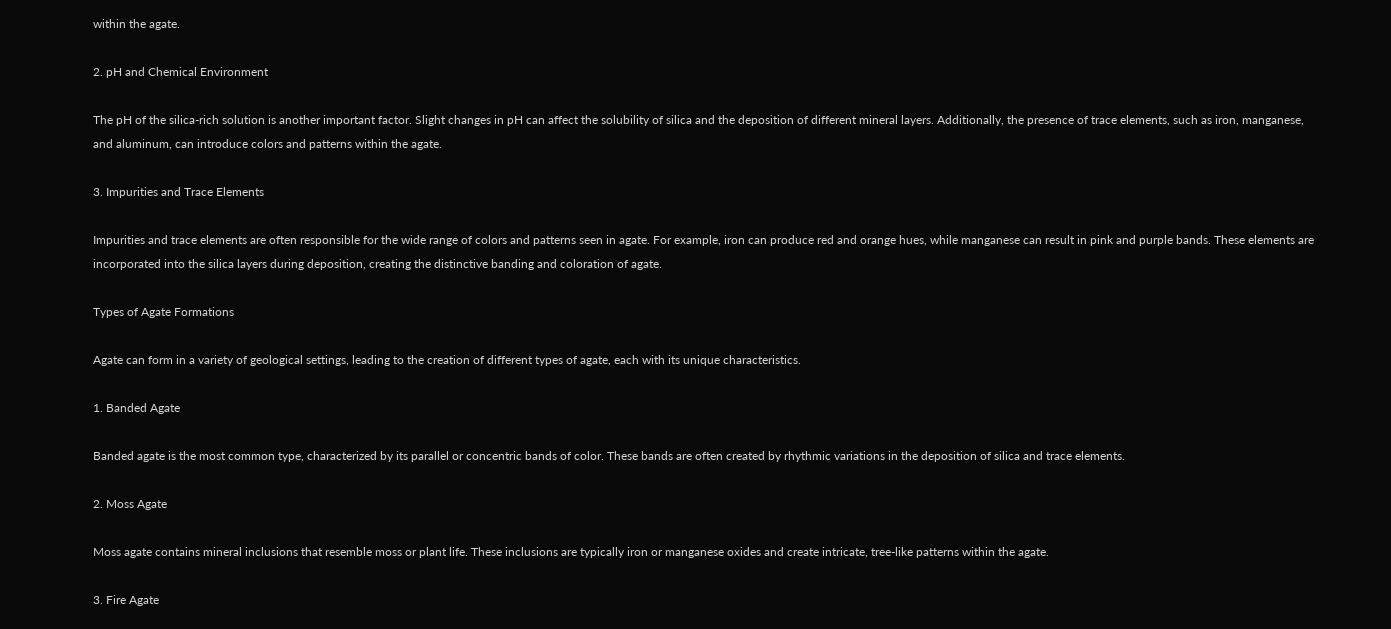within the agate.

2. pH and Chemical Environment

The pH of the silica-rich solution is another important factor. Slight changes in pH can affect the solubility of silica and the deposition of different mineral layers. Additionally, the presence of trace elements, such as iron, manganese, and aluminum, can introduce colors and patterns within the agate.

3. Impurities and Trace Elements

Impurities and trace elements are often responsible for the wide range of colors and patterns seen in agate. For example, iron can produce red and orange hues, while manganese can result in pink and purple bands. These elements are incorporated into the silica layers during deposition, creating the distinctive banding and coloration of agate.

Types of Agate Formations

Agate can form in a variety of geological settings, leading to the creation of different types of agate, each with its unique characteristics.

1. Banded Agate

Banded agate is the most common type, characterized by its parallel or concentric bands of color. These bands are often created by rhythmic variations in the deposition of silica and trace elements.

2. Moss Agate

Moss agate contains mineral inclusions that resemble moss or plant life. These inclusions are typically iron or manganese oxides and create intricate, tree-like patterns within the agate.

3. Fire Agate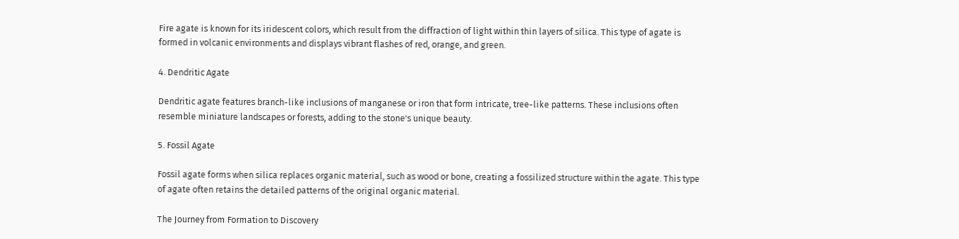Fire agate is known for its iridescent colors, which result from the diffraction of light within thin layers of silica. This type of agate is formed in volcanic environments and displays vibrant flashes of red, orange, and green.

4. Dendritic Agate

Dendritic agate features branch-like inclusions of manganese or iron that form intricate, tree-like patterns. These inclusions often resemble miniature landscapes or forests, adding to the stone's unique beauty.

5. Fossil Agate

Fossil agate forms when silica replaces organic material, such as wood or bone, creating a fossilized structure within the agate. This type of agate often retains the detailed patterns of the original organic material.

The Journey from Formation to Discovery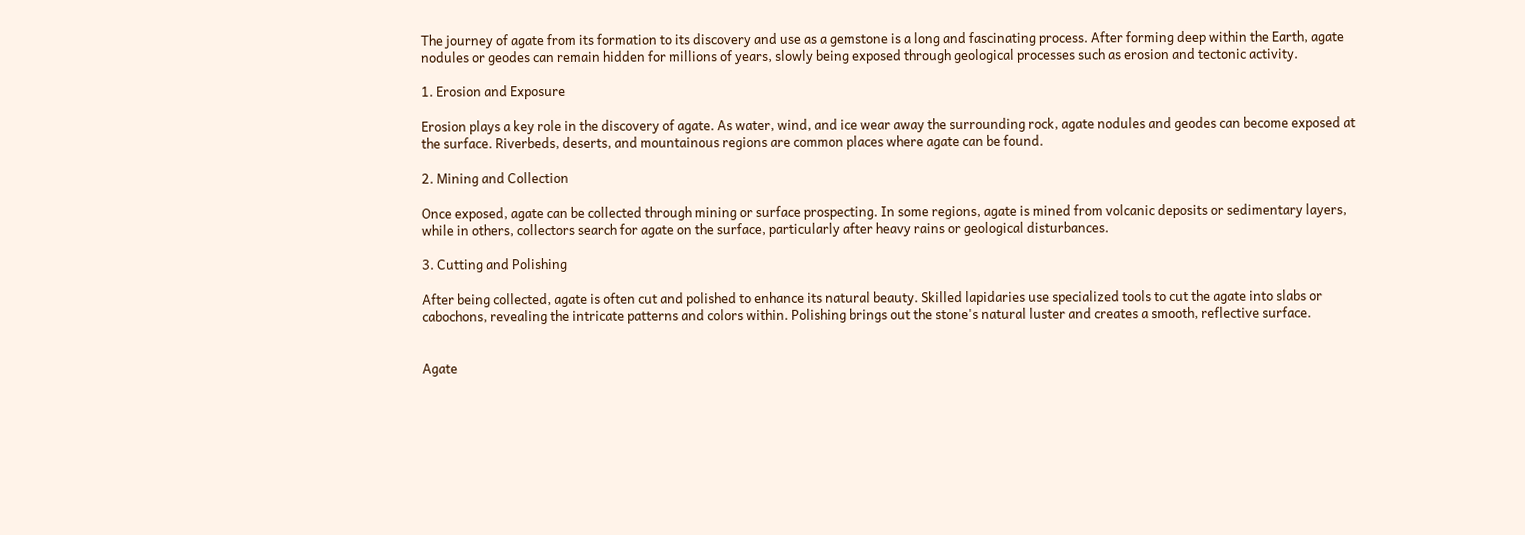The journey of agate from its formation to its discovery and use as a gemstone is a long and fascinating process. After forming deep within the Earth, agate nodules or geodes can remain hidden for millions of years, slowly being exposed through geological processes such as erosion and tectonic activity.

1. Erosion and Exposure

Erosion plays a key role in the discovery of agate. As water, wind, and ice wear away the surrounding rock, agate nodules and geodes can become exposed at the surface. Riverbeds, deserts, and mountainous regions are common places where agate can be found.

2. Mining and Collection

Once exposed, agate can be collected through mining or surface prospecting. In some regions, agate is mined from volcanic deposits or sedimentary layers, while in others, collectors search for agate on the surface, particularly after heavy rains or geological disturbances.

3. Cutting and Polishing

After being collected, agate is often cut and polished to enhance its natural beauty. Skilled lapidaries use specialized tools to cut the agate into slabs or cabochons, revealing the intricate patterns and colors within. Polishing brings out the stone's natural luster and creates a smooth, reflective surface.


Agate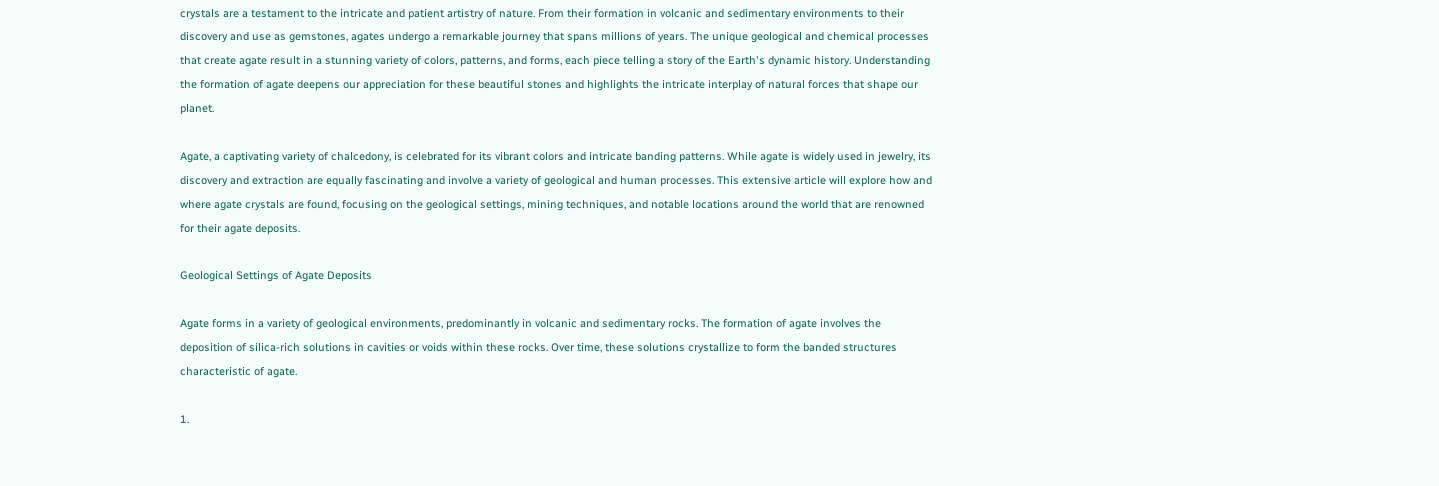crystals are a testament to the intricate and patient artistry of nature. From their formation in volcanic and sedimentary environments to their discovery and use as gemstones, agates undergo a remarkable journey that spans millions of years. The unique geological and chemical processes that create agate result in a stunning variety of colors, patterns, and forms, each piece telling a story of the Earth's dynamic history. Understanding the formation of agate deepens our appreciation for these beautiful stones and highlights the intricate interplay of natural forces that shape our planet.

Agate, a captivating variety of chalcedony, is celebrated for its vibrant colors and intricate banding patterns. While agate is widely used in jewelry, its discovery and extraction are equally fascinating and involve a variety of geological and human processes. This extensive article will explore how and where agate crystals are found, focusing on the geological settings, mining techniques, and notable locations around the world that are renowned for their agate deposits.

Geological Settings of Agate Deposits

Agate forms in a variety of geological environments, predominantly in volcanic and sedimentary rocks. The formation of agate involves the deposition of silica-rich solutions in cavities or voids within these rocks. Over time, these solutions crystallize to form the banded structures characteristic of agate.

1.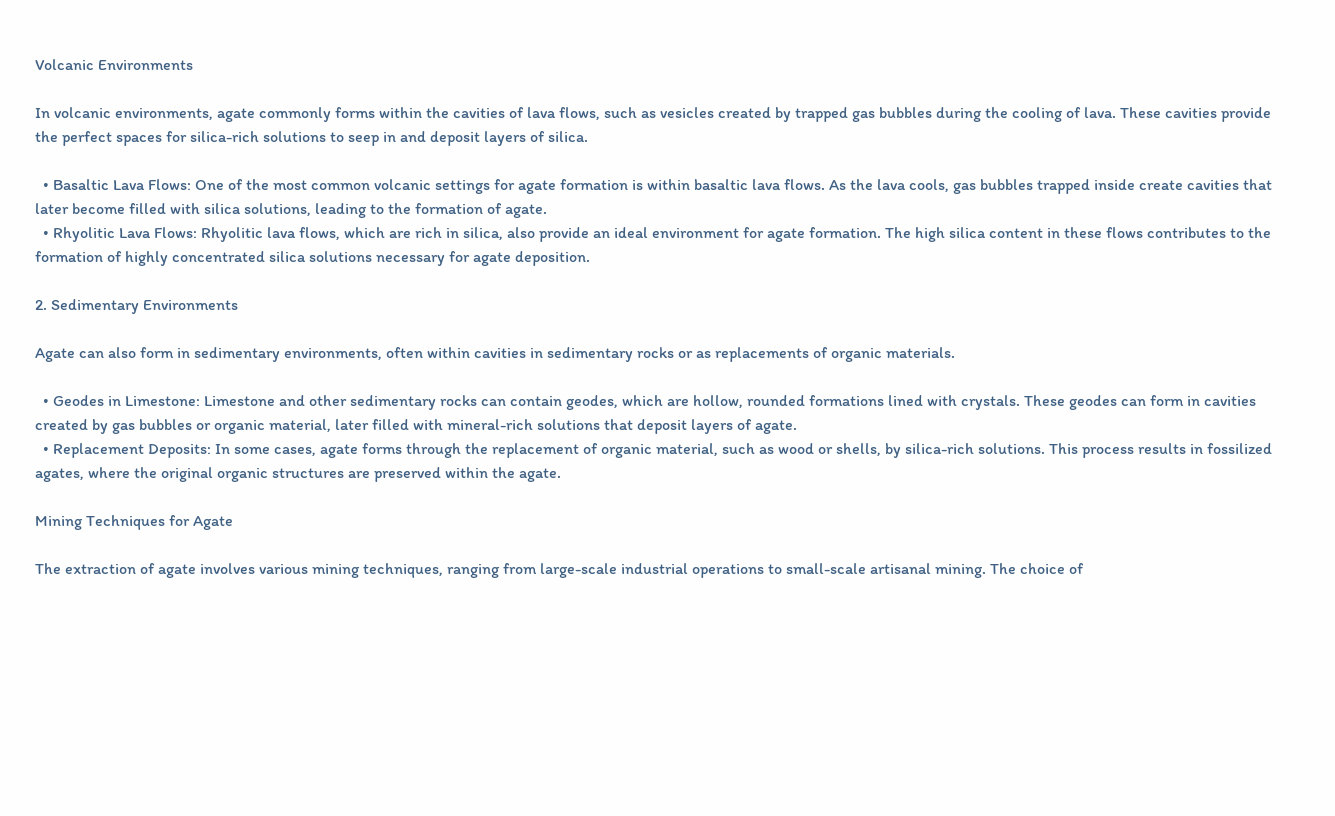Volcanic Environments

In volcanic environments, agate commonly forms within the cavities of lava flows, such as vesicles created by trapped gas bubbles during the cooling of lava. These cavities provide the perfect spaces for silica-rich solutions to seep in and deposit layers of silica.

  • Basaltic Lava Flows: One of the most common volcanic settings for agate formation is within basaltic lava flows. As the lava cools, gas bubbles trapped inside create cavities that later become filled with silica solutions, leading to the formation of agate.
  • Rhyolitic Lava Flows: Rhyolitic lava flows, which are rich in silica, also provide an ideal environment for agate formation. The high silica content in these flows contributes to the formation of highly concentrated silica solutions necessary for agate deposition.

2. Sedimentary Environments

Agate can also form in sedimentary environments, often within cavities in sedimentary rocks or as replacements of organic materials.

  • Geodes in Limestone: Limestone and other sedimentary rocks can contain geodes, which are hollow, rounded formations lined with crystals. These geodes can form in cavities created by gas bubbles or organic material, later filled with mineral-rich solutions that deposit layers of agate.
  • Replacement Deposits: In some cases, agate forms through the replacement of organic material, such as wood or shells, by silica-rich solutions. This process results in fossilized agates, where the original organic structures are preserved within the agate.

Mining Techniques for Agate

The extraction of agate involves various mining techniques, ranging from large-scale industrial operations to small-scale artisanal mining. The choice of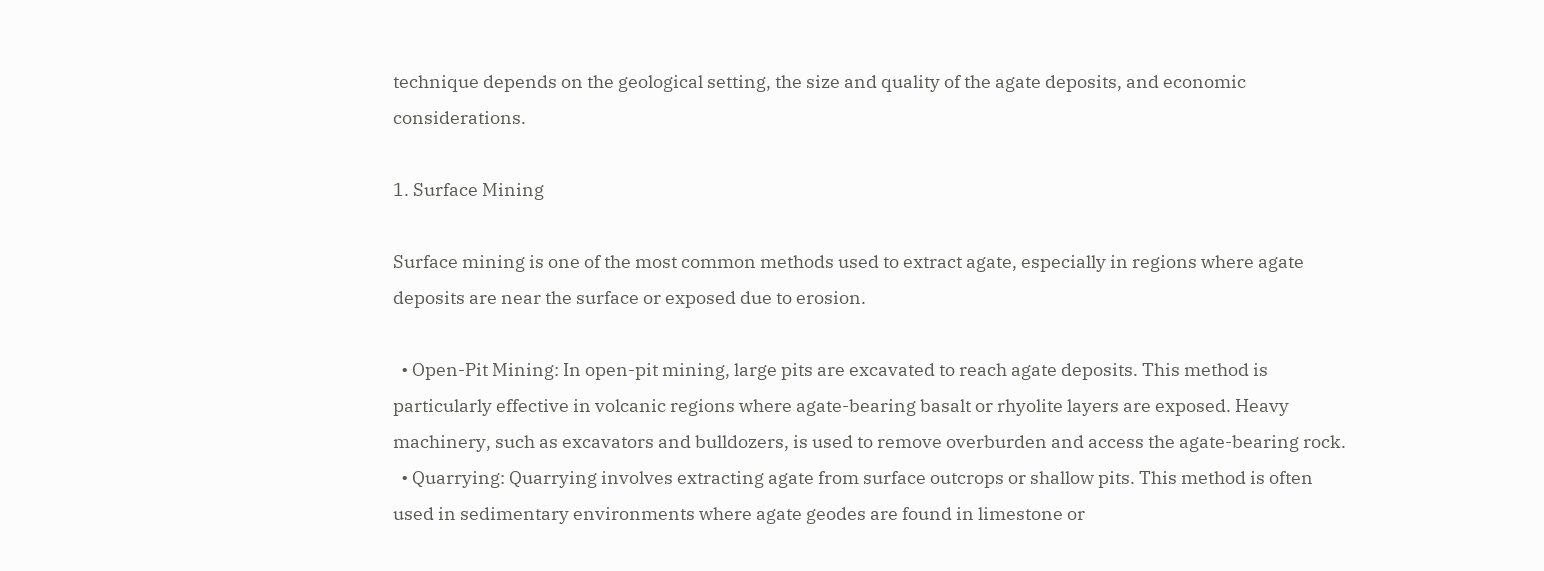technique depends on the geological setting, the size and quality of the agate deposits, and economic considerations.

1. Surface Mining

Surface mining is one of the most common methods used to extract agate, especially in regions where agate deposits are near the surface or exposed due to erosion.

  • Open-Pit Mining: In open-pit mining, large pits are excavated to reach agate deposits. This method is particularly effective in volcanic regions where agate-bearing basalt or rhyolite layers are exposed. Heavy machinery, such as excavators and bulldozers, is used to remove overburden and access the agate-bearing rock.
  • Quarrying: Quarrying involves extracting agate from surface outcrops or shallow pits. This method is often used in sedimentary environments where agate geodes are found in limestone or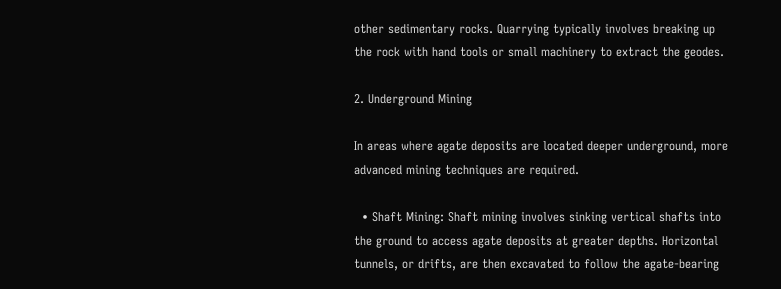other sedimentary rocks. Quarrying typically involves breaking up the rock with hand tools or small machinery to extract the geodes.

2. Underground Mining

In areas where agate deposits are located deeper underground, more advanced mining techniques are required.

  • Shaft Mining: Shaft mining involves sinking vertical shafts into the ground to access agate deposits at greater depths. Horizontal tunnels, or drifts, are then excavated to follow the agate-bearing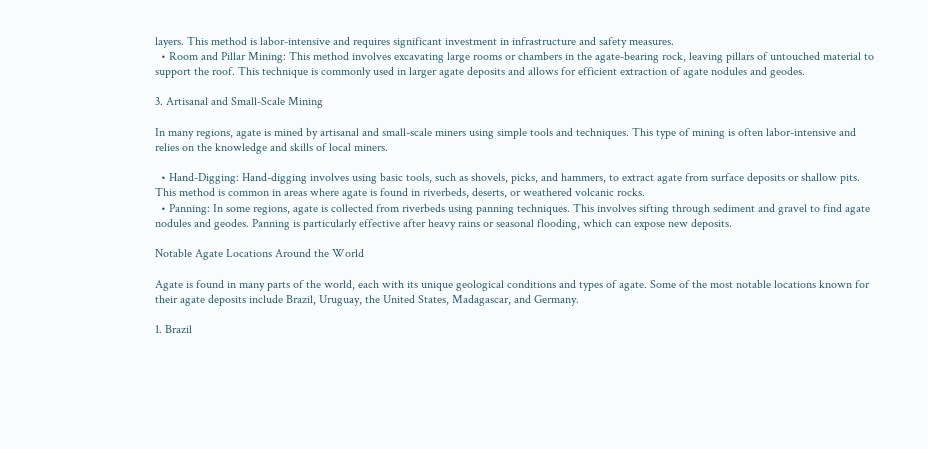layers. This method is labor-intensive and requires significant investment in infrastructure and safety measures.
  • Room and Pillar Mining: This method involves excavating large rooms or chambers in the agate-bearing rock, leaving pillars of untouched material to support the roof. This technique is commonly used in larger agate deposits and allows for efficient extraction of agate nodules and geodes.

3. Artisanal and Small-Scale Mining

In many regions, agate is mined by artisanal and small-scale miners using simple tools and techniques. This type of mining is often labor-intensive and relies on the knowledge and skills of local miners.

  • Hand-Digging: Hand-digging involves using basic tools, such as shovels, picks, and hammers, to extract agate from surface deposits or shallow pits. This method is common in areas where agate is found in riverbeds, deserts, or weathered volcanic rocks.
  • Panning: In some regions, agate is collected from riverbeds using panning techniques. This involves sifting through sediment and gravel to find agate nodules and geodes. Panning is particularly effective after heavy rains or seasonal flooding, which can expose new deposits.

Notable Agate Locations Around the World

Agate is found in many parts of the world, each with its unique geological conditions and types of agate. Some of the most notable locations known for their agate deposits include Brazil, Uruguay, the United States, Madagascar, and Germany.

1. Brazil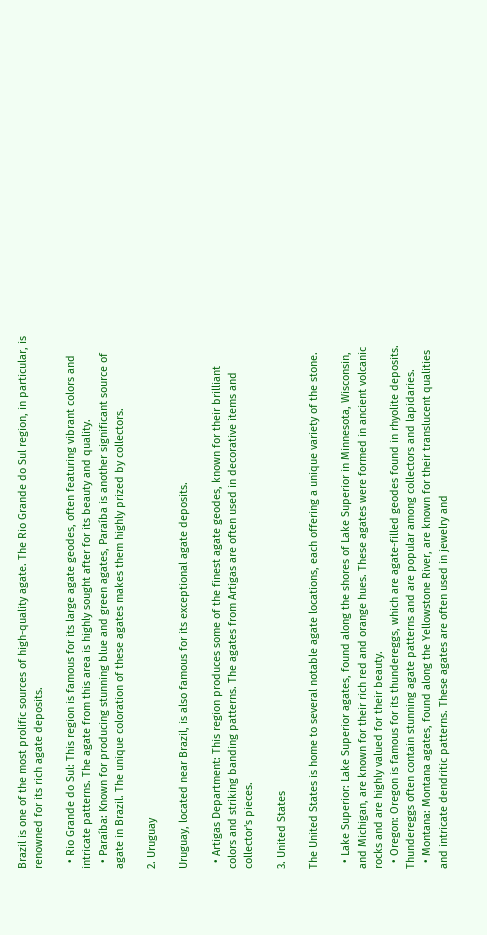Brazil is one of the most prolific sources of high-quality agate. The Rio Grande do Sul region, in particular, is renowned for its rich agate deposits.

  • Rio Grande do Sul: This region is famous for its large agate geodes, often featuring vibrant colors and intricate patterns. The agate from this area is highly sought after for its beauty and quality.
  • Paraíba: Known for producing stunning blue and green agates, Paraíba is another significant source of agate in Brazil. The unique coloration of these agates makes them highly prized by collectors.

2. Uruguay

Uruguay, located near Brazil, is also famous for its exceptional agate deposits.

  • Artigas Department: This region produces some of the finest agate geodes, known for their brilliant colors and striking banding patterns. The agates from Artigas are often used in decorative items and collector's pieces.

3. United States

The United States is home to several notable agate locations, each offering a unique variety of the stone.

  • Lake Superior: Lake Superior agates, found along the shores of Lake Superior in Minnesota, Wisconsin, and Michigan, are known for their rich red and orange hues. These agates were formed in ancient volcanic rocks and are highly valued for their beauty.
  • Oregon: Oregon is famous for its thundereggs, which are agate-filled geodes found in rhyolite deposits. Thundereggs often contain stunning agate patterns and are popular among collectors and lapidaries.
  • Montana: Montana agates, found along the Yellowstone River, are known for their translucent qualities and intricate dendritic patterns. These agates are often used in jewelry and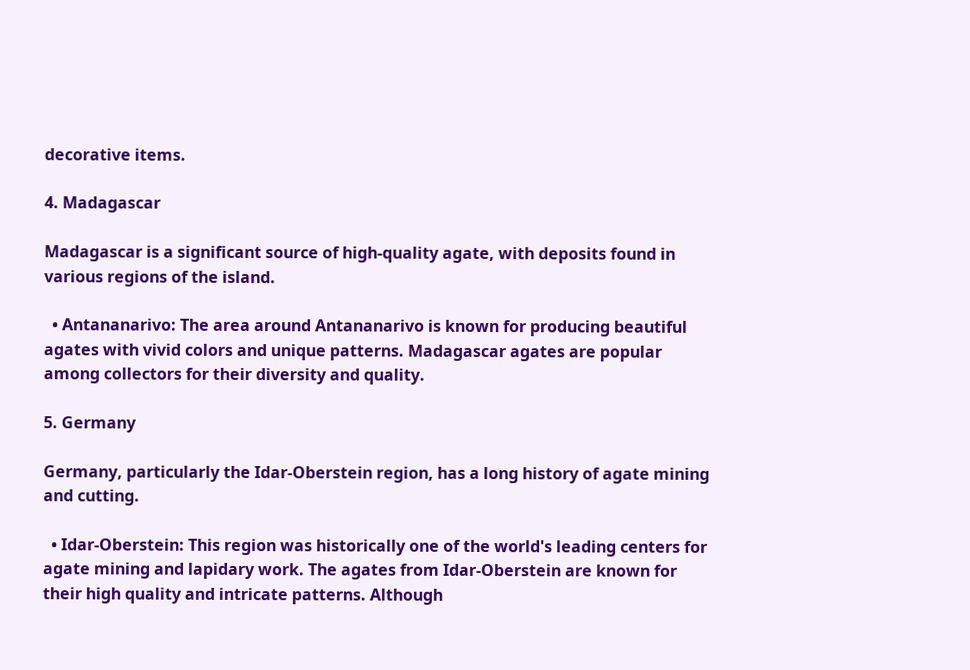decorative items.

4. Madagascar

Madagascar is a significant source of high-quality agate, with deposits found in various regions of the island.

  • Antananarivo: The area around Antananarivo is known for producing beautiful agates with vivid colors and unique patterns. Madagascar agates are popular among collectors for their diversity and quality.

5. Germany

Germany, particularly the Idar-Oberstein region, has a long history of agate mining and cutting.

  • Idar-Oberstein: This region was historically one of the world's leading centers for agate mining and lapidary work. The agates from Idar-Oberstein are known for their high quality and intricate patterns. Although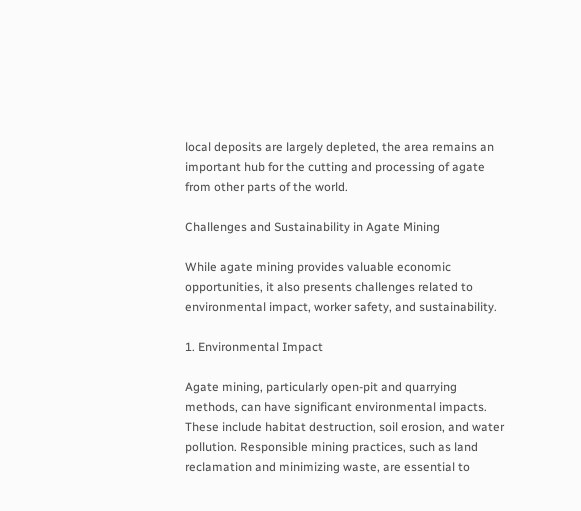local deposits are largely depleted, the area remains an important hub for the cutting and processing of agate from other parts of the world.

Challenges and Sustainability in Agate Mining

While agate mining provides valuable economic opportunities, it also presents challenges related to environmental impact, worker safety, and sustainability.

1. Environmental Impact

Agate mining, particularly open-pit and quarrying methods, can have significant environmental impacts. These include habitat destruction, soil erosion, and water pollution. Responsible mining practices, such as land reclamation and minimizing waste, are essential to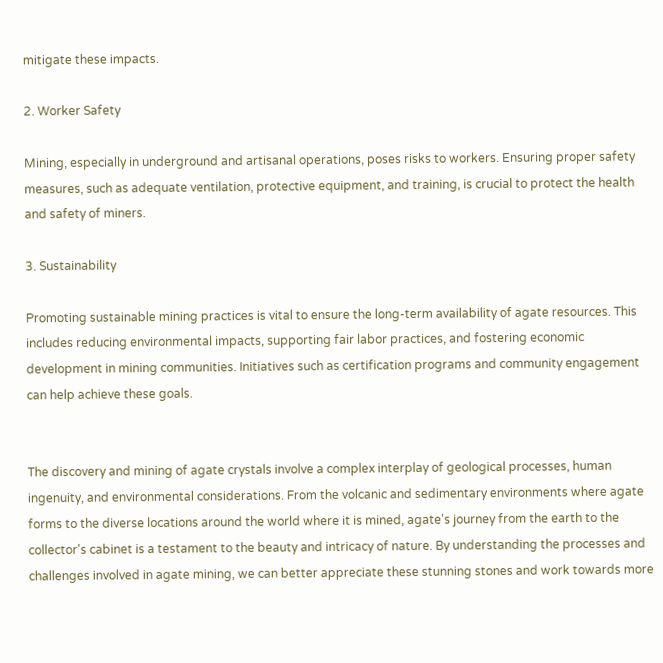mitigate these impacts.

2. Worker Safety

Mining, especially in underground and artisanal operations, poses risks to workers. Ensuring proper safety measures, such as adequate ventilation, protective equipment, and training, is crucial to protect the health and safety of miners.

3. Sustainability

Promoting sustainable mining practices is vital to ensure the long-term availability of agate resources. This includes reducing environmental impacts, supporting fair labor practices, and fostering economic development in mining communities. Initiatives such as certification programs and community engagement can help achieve these goals.


The discovery and mining of agate crystals involve a complex interplay of geological processes, human ingenuity, and environmental considerations. From the volcanic and sedimentary environments where agate forms to the diverse locations around the world where it is mined, agate's journey from the earth to the collector's cabinet is a testament to the beauty and intricacy of nature. By understanding the processes and challenges involved in agate mining, we can better appreciate these stunning stones and work towards more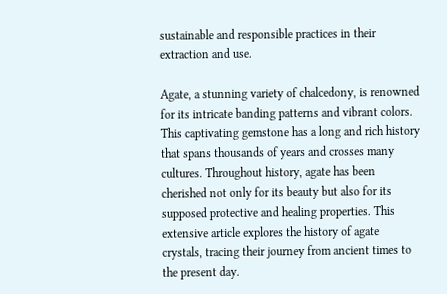sustainable and responsible practices in their extraction and use.

Agate, a stunning variety of chalcedony, is renowned for its intricate banding patterns and vibrant colors. This captivating gemstone has a long and rich history that spans thousands of years and crosses many cultures. Throughout history, agate has been cherished not only for its beauty but also for its supposed protective and healing properties. This extensive article explores the history of agate crystals, tracing their journey from ancient times to the present day.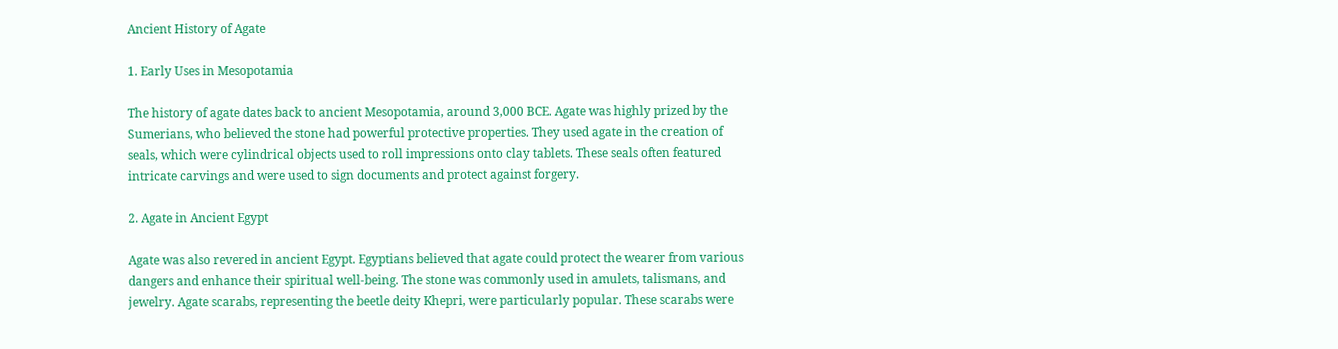Ancient History of Agate

1. Early Uses in Mesopotamia

The history of agate dates back to ancient Mesopotamia, around 3,000 BCE. Agate was highly prized by the Sumerians, who believed the stone had powerful protective properties. They used agate in the creation of seals, which were cylindrical objects used to roll impressions onto clay tablets. These seals often featured intricate carvings and were used to sign documents and protect against forgery.

2. Agate in Ancient Egypt

Agate was also revered in ancient Egypt. Egyptians believed that agate could protect the wearer from various dangers and enhance their spiritual well-being. The stone was commonly used in amulets, talismans, and jewelry. Agate scarabs, representing the beetle deity Khepri, were particularly popular. These scarabs were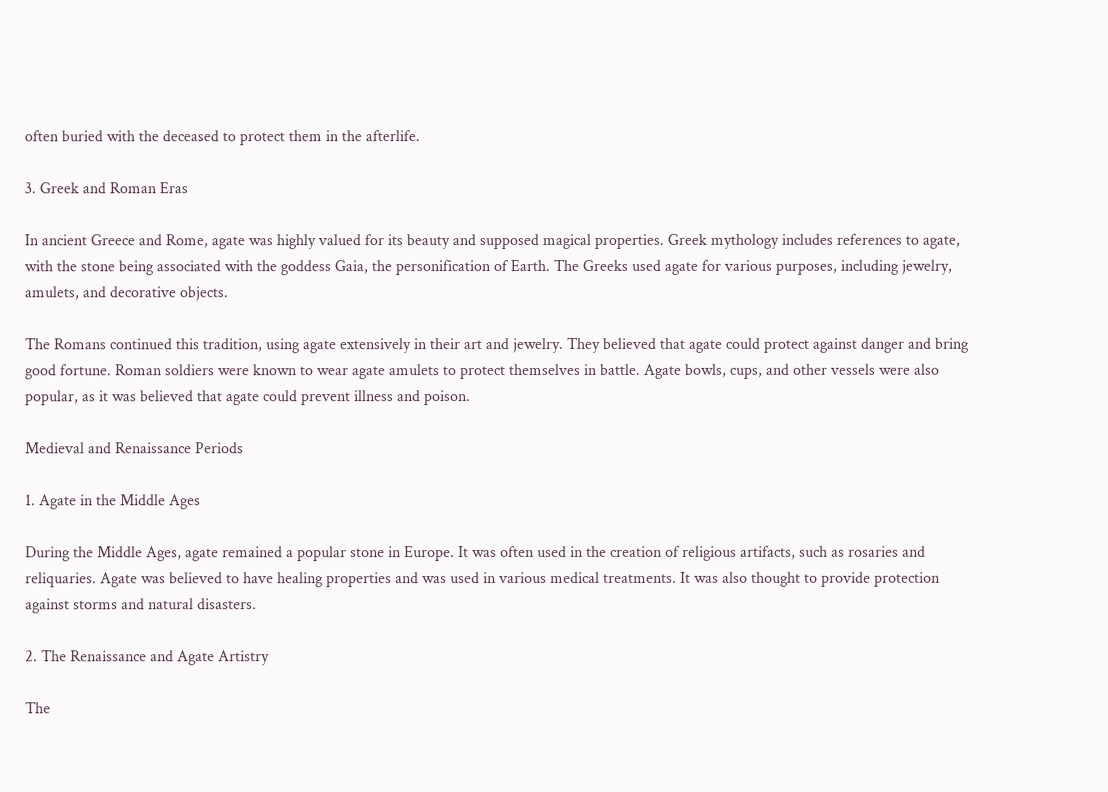often buried with the deceased to protect them in the afterlife.

3. Greek and Roman Eras

In ancient Greece and Rome, agate was highly valued for its beauty and supposed magical properties. Greek mythology includes references to agate, with the stone being associated with the goddess Gaia, the personification of Earth. The Greeks used agate for various purposes, including jewelry, amulets, and decorative objects.

The Romans continued this tradition, using agate extensively in their art and jewelry. They believed that agate could protect against danger and bring good fortune. Roman soldiers were known to wear agate amulets to protect themselves in battle. Agate bowls, cups, and other vessels were also popular, as it was believed that agate could prevent illness and poison.

Medieval and Renaissance Periods

1. Agate in the Middle Ages

During the Middle Ages, agate remained a popular stone in Europe. It was often used in the creation of religious artifacts, such as rosaries and reliquaries. Agate was believed to have healing properties and was used in various medical treatments. It was also thought to provide protection against storms and natural disasters.

2. The Renaissance and Agate Artistry

The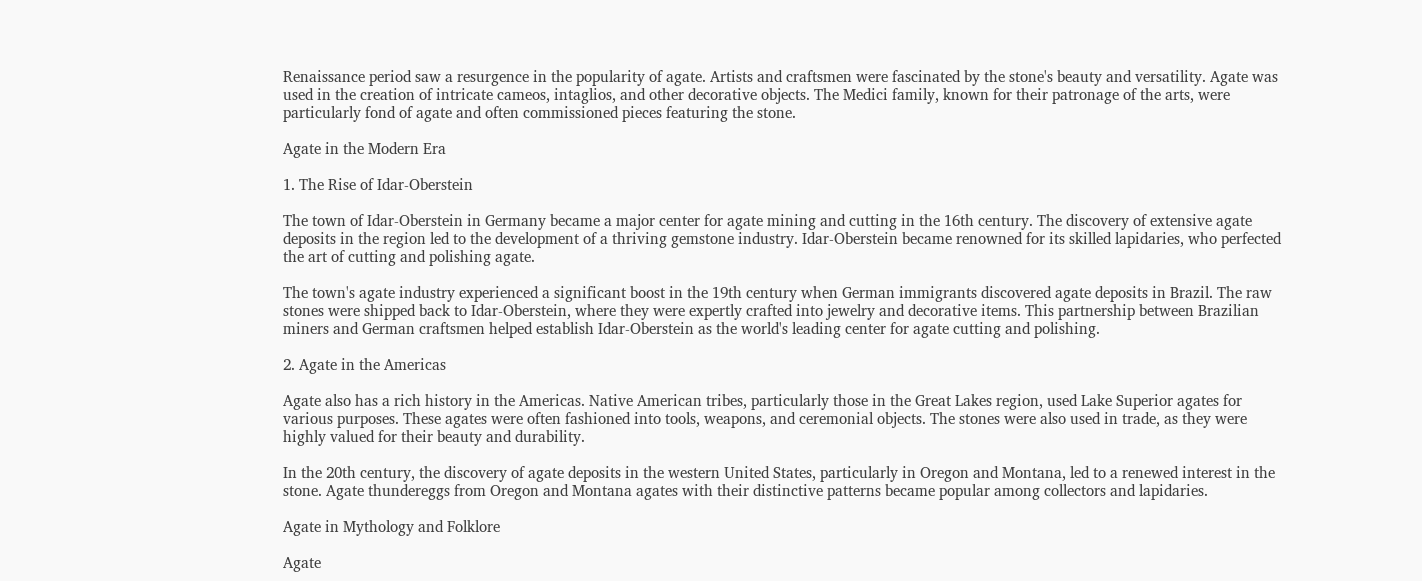Renaissance period saw a resurgence in the popularity of agate. Artists and craftsmen were fascinated by the stone's beauty and versatility. Agate was used in the creation of intricate cameos, intaglios, and other decorative objects. The Medici family, known for their patronage of the arts, were particularly fond of agate and often commissioned pieces featuring the stone.

Agate in the Modern Era

1. The Rise of Idar-Oberstein

The town of Idar-Oberstein in Germany became a major center for agate mining and cutting in the 16th century. The discovery of extensive agate deposits in the region led to the development of a thriving gemstone industry. Idar-Oberstein became renowned for its skilled lapidaries, who perfected the art of cutting and polishing agate.

The town's agate industry experienced a significant boost in the 19th century when German immigrants discovered agate deposits in Brazil. The raw stones were shipped back to Idar-Oberstein, where they were expertly crafted into jewelry and decorative items. This partnership between Brazilian miners and German craftsmen helped establish Idar-Oberstein as the world's leading center for agate cutting and polishing.

2. Agate in the Americas

Agate also has a rich history in the Americas. Native American tribes, particularly those in the Great Lakes region, used Lake Superior agates for various purposes. These agates were often fashioned into tools, weapons, and ceremonial objects. The stones were also used in trade, as they were highly valued for their beauty and durability.

In the 20th century, the discovery of agate deposits in the western United States, particularly in Oregon and Montana, led to a renewed interest in the stone. Agate thundereggs from Oregon and Montana agates with their distinctive patterns became popular among collectors and lapidaries.

Agate in Mythology and Folklore

Agate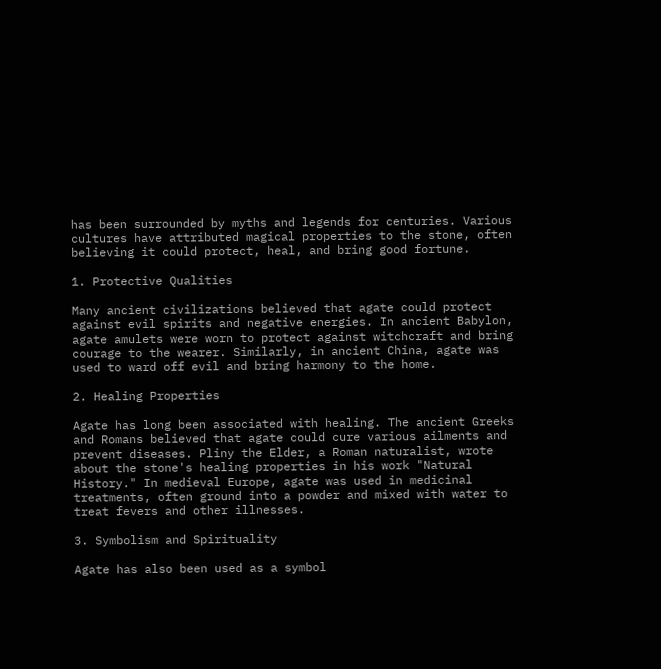has been surrounded by myths and legends for centuries. Various cultures have attributed magical properties to the stone, often believing it could protect, heal, and bring good fortune.

1. Protective Qualities

Many ancient civilizations believed that agate could protect against evil spirits and negative energies. In ancient Babylon, agate amulets were worn to protect against witchcraft and bring courage to the wearer. Similarly, in ancient China, agate was used to ward off evil and bring harmony to the home.

2. Healing Properties

Agate has long been associated with healing. The ancient Greeks and Romans believed that agate could cure various ailments and prevent diseases. Pliny the Elder, a Roman naturalist, wrote about the stone's healing properties in his work "Natural History." In medieval Europe, agate was used in medicinal treatments, often ground into a powder and mixed with water to treat fevers and other illnesses.

3. Symbolism and Spirituality

Agate has also been used as a symbol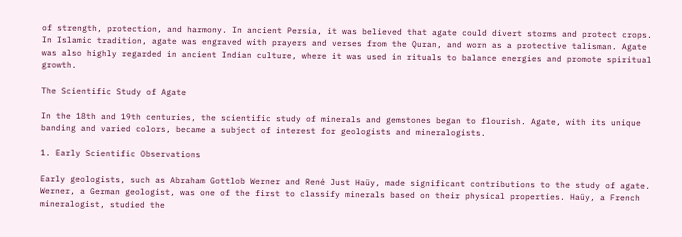of strength, protection, and harmony. In ancient Persia, it was believed that agate could divert storms and protect crops. In Islamic tradition, agate was engraved with prayers and verses from the Quran, and worn as a protective talisman. Agate was also highly regarded in ancient Indian culture, where it was used in rituals to balance energies and promote spiritual growth.

The Scientific Study of Agate

In the 18th and 19th centuries, the scientific study of minerals and gemstones began to flourish. Agate, with its unique banding and varied colors, became a subject of interest for geologists and mineralogists.

1. Early Scientific Observations

Early geologists, such as Abraham Gottlob Werner and René Just Haüy, made significant contributions to the study of agate. Werner, a German geologist, was one of the first to classify minerals based on their physical properties. Haüy, a French mineralogist, studied the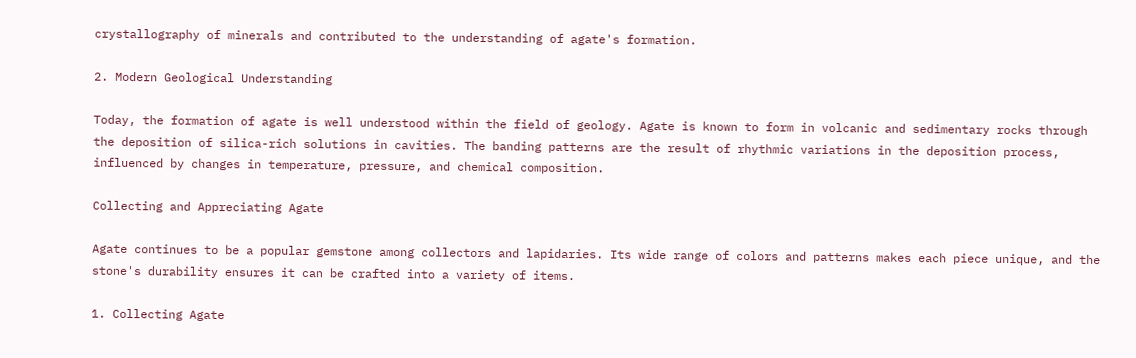crystallography of minerals and contributed to the understanding of agate's formation.

2. Modern Geological Understanding

Today, the formation of agate is well understood within the field of geology. Agate is known to form in volcanic and sedimentary rocks through the deposition of silica-rich solutions in cavities. The banding patterns are the result of rhythmic variations in the deposition process, influenced by changes in temperature, pressure, and chemical composition.

Collecting and Appreciating Agate

Agate continues to be a popular gemstone among collectors and lapidaries. Its wide range of colors and patterns makes each piece unique, and the stone's durability ensures it can be crafted into a variety of items.

1. Collecting Agate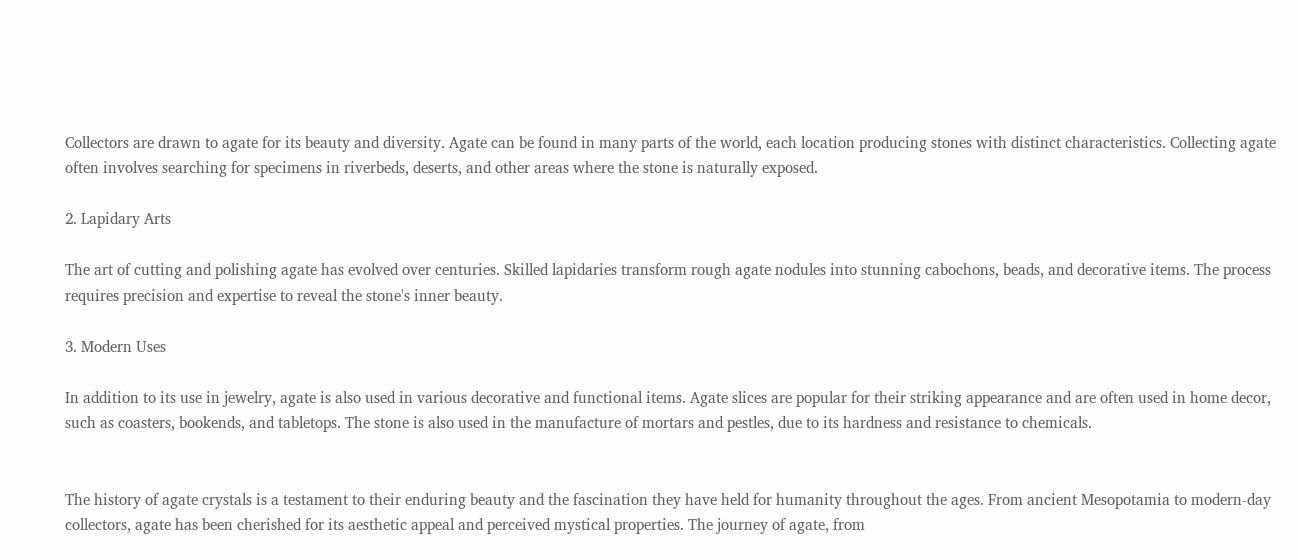Collectors are drawn to agate for its beauty and diversity. Agate can be found in many parts of the world, each location producing stones with distinct characteristics. Collecting agate often involves searching for specimens in riverbeds, deserts, and other areas where the stone is naturally exposed.

2. Lapidary Arts

The art of cutting and polishing agate has evolved over centuries. Skilled lapidaries transform rough agate nodules into stunning cabochons, beads, and decorative items. The process requires precision and expertise to reveal the stone's inner beauty.

3. Modern Uses

In addition to its use in jewelry, agate is also used in various decorative and functional items. Agate slices are popular for their striking appearance and are often used in home decor, such as coasters, bookends, and tabletops. The stone is also used in the manufacture of mortars and pestles, due to its hardness and resistance to chemicals.


The history of agate crystals is a testament to their enduring beauty and the fascination they have held for humanity throughout the ages. From ancient Mesopotamia to modern-day collectors, agate has been cherished for its aesthetic appeal and perceived mystical properties. The journey of agate, from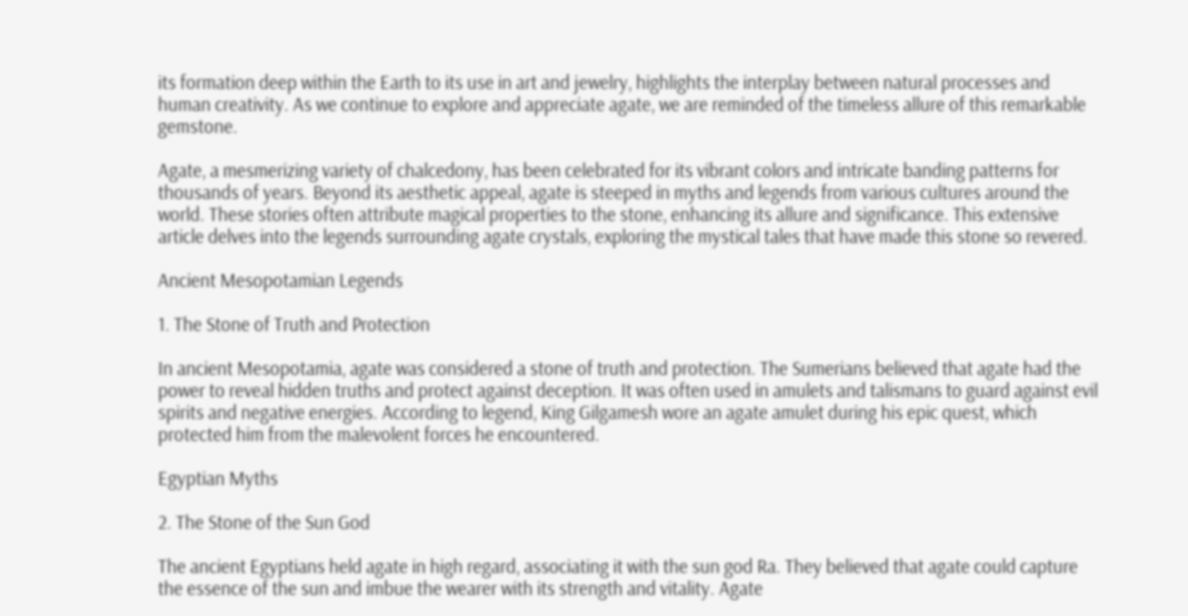its formation deep within the Earth to its use in art and jewelry, highlights the interplay between natural processes and human creativity. As we continue to explore and appreciate agate, we are reminded of the timeless allure of this remarkable gemstone.

Agate, a mesmerizing variety of chalcedony, has been celebrated for its vibrant colors and intricate banding patterns for thousands of years. Beyond its aesthetic appeal, agate is steeped in myths and legends from various cultures around the world. These stories often attribute magical properties to the stone, enhancing its allure and significance. This extensive article delves into the legends surrounding agate crystals, exploring the mystical tales that have made this stone so revered.

Ancient Mesopotamian Legends

1. The Stone of Truth and Protection

In ancient Mesopotamia, agate was considered a stone of truth and protection. The Sumerians believed that agate had the power to reveal hidden truths and protect against deception. It was often used in amulets and talismans to guard against evil spirits and negative energies. According to legend, King Gilgamesh wore an agate amulet during his epic quest, which protected him from the malevolent forces he encountered.

Egyptian Myths

2. The Stone of the Sun God

The ancient Egyptians held agate in high regard, associating it with the sun god Ra. They believed that agate could capture the essence of the sun and imbue the wearer with its strength and vitality. Agate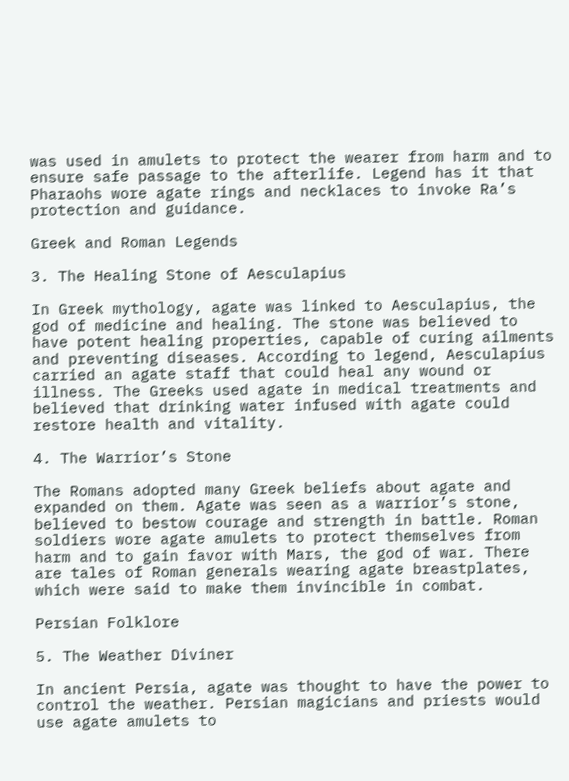was used in amulets to protect the wearer from harm and to ensure safe passage to the afterlife. Legend has it that Pharaohs wore agate rings and necklaces to invoke Ra’s protection and guidance.

Greek and Roman Legends

3. The Healing Stone of Aesculapius

In Greek mythology, agate was linked to Aesculapius, the god of medicine and healing. The stone was believed to have potent healing properties, capable of curing ailments and preventing diseases. According to legend, Aesculapius carried an agate staff that could heal any wound or illness. The Greeks used agate in medical treatments and believed that drinking water infused with agate could restore health and vitality.

4. The Warrior’s Stone

The Romans adopted many Greek beliefs about agate and expanded on them. Agate was seen as a warrior’s stone, believed to bestow courage and strength in battle. Roman soldiers wore agate amulets to protect themselves from harm and to gain favor with Mars, the god of war. There are tales of Roman generals wearing agate breastplates, which were said to make them invincible in combat.

Persian Folklore

5. The Weather Diviner

In ancient Persia, agate was thought to have the power to control the weather. Persian magicians and priests would use agate amulets to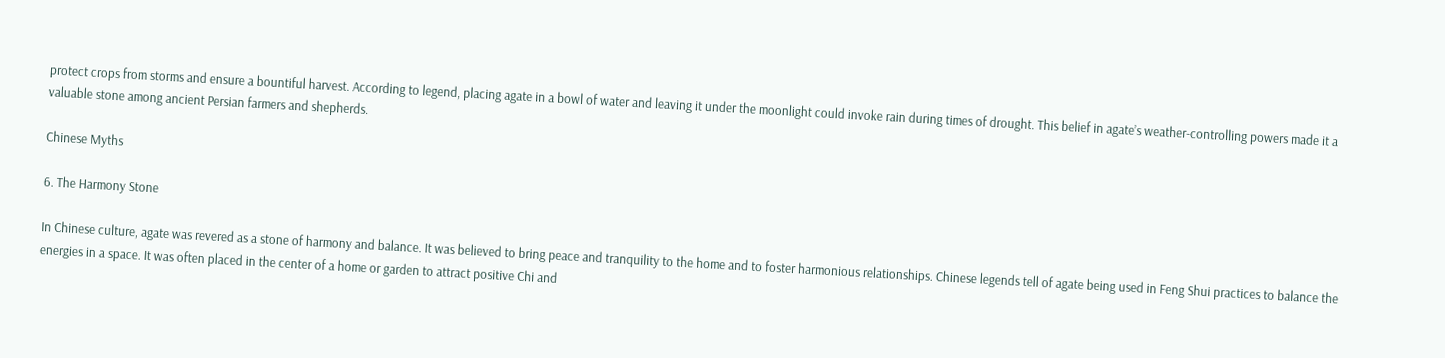protect crops from storms and ensure a bountiful harvest. According to legend, placing agate in a bowl of water and leaving it under the moonlight could invoke rain during times of drought. This belief in agate’s weather-controlling powers made it a valuable stone among ancient Persian farmers and shepherds.

Chinese Myths

6. The Harmony Stone

In Chinese culture, agate was revered as a stone of harmony and balance. It was believed to bring peace and tranquility to the home and to foster harmonious relationships. Chinese legends tell of agate being used in Feng Shui practices to balance the energies in a space. It was often placed in the center of a home or garden to attract positive Chi and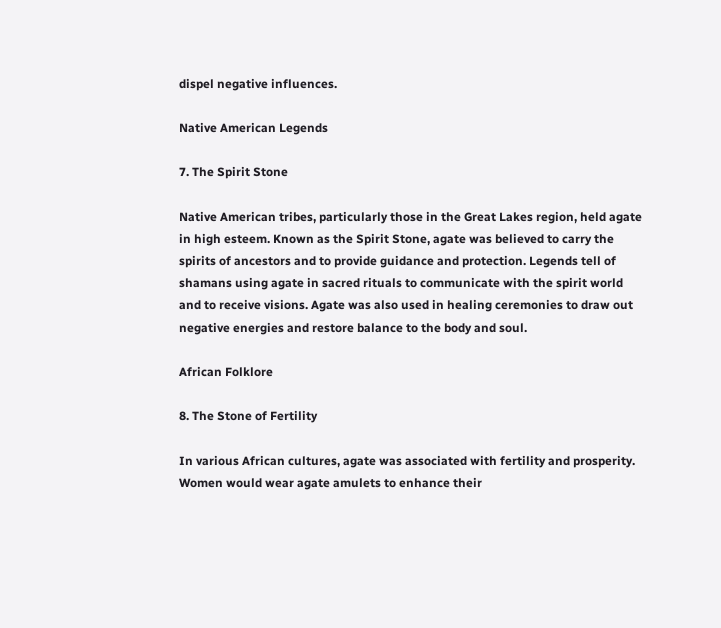dispel negative influences.

Native American Legends

7. The Spirit Stone

Native American tribes, particularly those in the Great Lakes region, held agate in high esteem. Known as the Spirit Stone, agate was believed to carry the spirits of ancestors and to provide guidance and protection. Legends tell of shamans using agate in sacred rituals to communicate with the spirit world and to receive visions. Agate was also used in healing ceremonies to draw out negative energies and restore balance to the body and soul.

African Folklore

8. The Stone of Fertility

In various African cultures, agate was associated with fertility and prosperity. Women would wear agate amulets to enhance their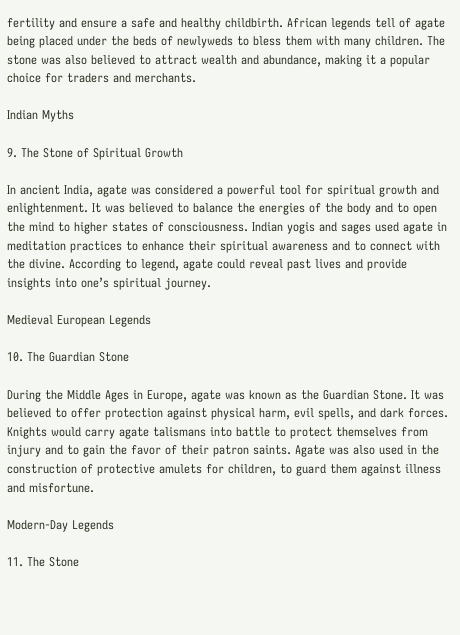fertility and ensure a safe and healthy childbirth. African legends tell of agate being placed under the beds of newlyweds to bless them with many children. The stone was also believed to attract wealth and abundance, making it a popular choice for traders and merchants.

Indian Myths

9. The Stone of Spiritual Growth

In ancient India, agate was considered a powerful tool for spiritual growth and enlightenment. It was believed to balance the energies of the body and to open the mind to higher states of consciousness. Indian yogis and sages used agate in meditation practices to enhance their spiritual awareness and to connect with the divine. According to legend, agate could reveal past lives and provide insights into one’s spiritual journey.

Medieval European Legends

10. The Guardian Stone

During the Middle Ages in Europe, agate was known as the Guardian Stone. It was believed to offer protection against physical harm, evil spells, and dark forces. Knights would carry agate talismans into battle to protect themselves from injury and to gain the favor of their patron saints. Agate was also used in the construction of protective amulets for children, to guard them against illness and misfortune.

Modern-Day Legends

11. The Stone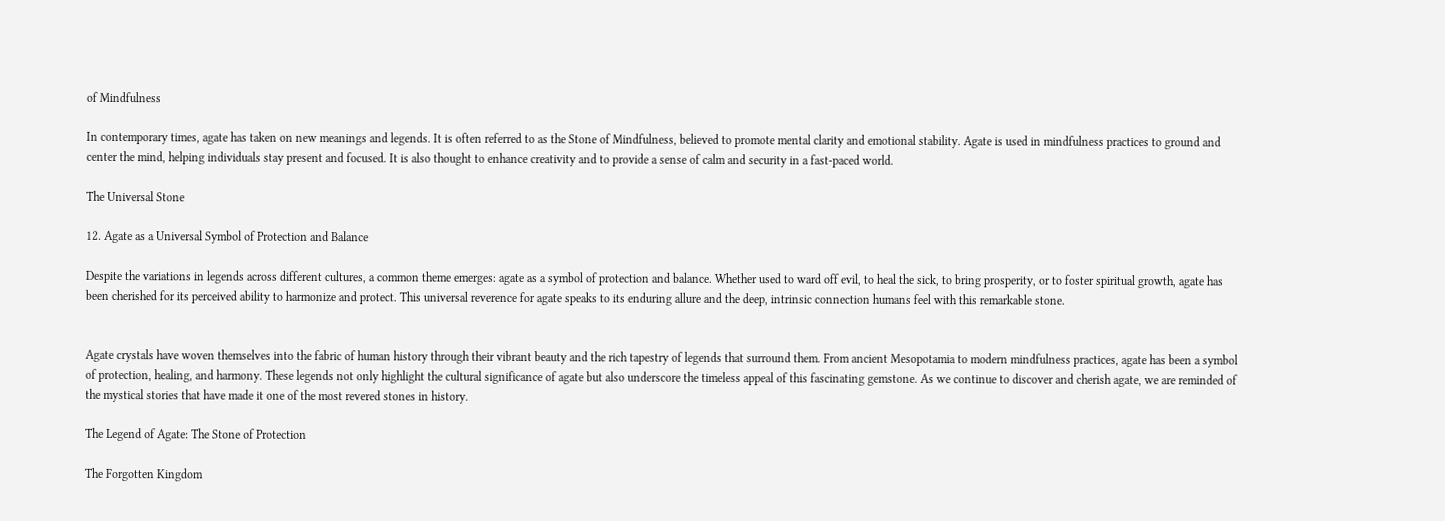of Mindfulness

In contemporary times, agate has taken on new meanings and legends. It is often referred to as the Stone of Mindfulness, believed to promote mental clarity and emotional stability. Agate is used in mindfulness practices to ground and center the mind, helping individuals stay present and focused. It is also thought to enhance creativity and to provide a sense of calm and security in a fast-paced world.

The Universal Stone

12. Agate as a Universal Symbol of Protection and Balance

Despite the variations in legends across different cultures, a common theme emerges: agate as a symbol of protection and balance. Whether used to ward off evil, to heal the sick, to bring prosperity, or to foster spiritual growth, agate has been cherished for its perceived ability to harmonize and protect. This universal reverence for agate speaks to its enduring allure and the deep, intrinsic connection humans feel with this remarkable stone.


Agate crystals have woven themselves into the fabric of human history through their vibrant beauty and the rich tapestry of legends that surround them. From ancient Mesopotamia to modern mindfulness practices, agate has been a symbol of protection, healing, and harmony. These legends not only highlight the cultural significance of agate but also underscore the timeless appeal of this fascinating gemstone. As we continue to discover and cherish agate, we are reminded of the mystical stories that have made it one of the most revered stones in history.

The Legend of Agate: The Stone of Protection

The Forgotten Kingdom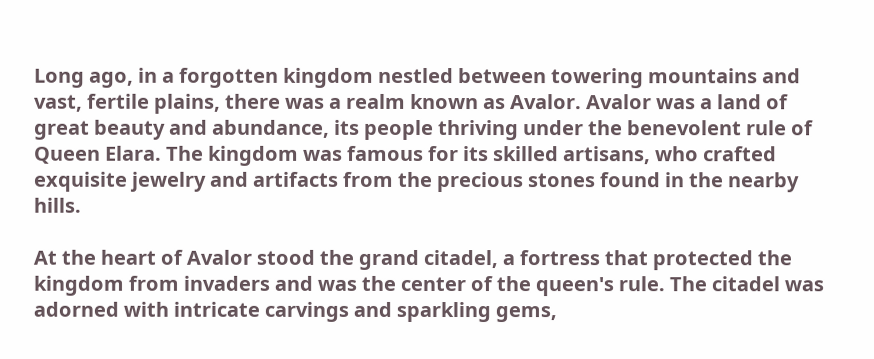Long ago, in a forgotten kingdom nestled between towering mountains and vast, fertile plains, there was a realm known as Avalor. Avalor was a land of great beauty and abundance, its people thriving under the benevolent rule of Queen Elara. The kingdom was famous for its skilled artisans, who crafted exquisite jewelry and artifacts from the precious stones found in the nearby hills.

At the heart of Avalor stood the grand citadel, a fortress that protected the kingdom from invaders and was the center of the queen's rule. The citadel was adorned with intricate carvings and sparkling gems,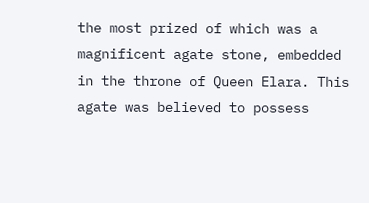the most prized of which was a magnificent agate stone, embedded in the throne of Queen Elara. This agate was believed to possess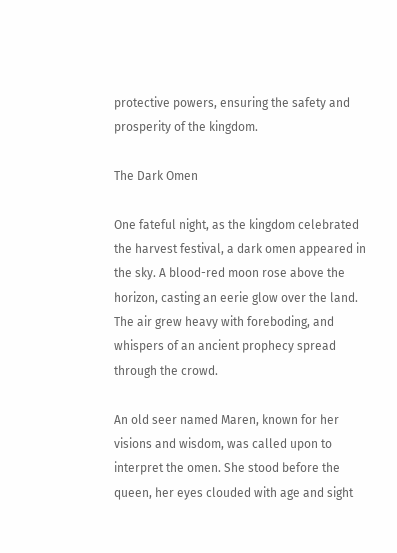protective powers, ensuring the safety and prosperity of the kingdom.

The Dark Omen

One fateful night, as the kingdom celebrated the harvest festival, a dark omen appeared in the sky. A blood-red moon rose above the horizon, casting an eerie glow over the land. The air grew heavy with foreboding, and whispers of an ancient prophecy spread through the crowd.

An old seer named Maren, known for her visions and wisdom, was called upon to interpret the omen. She stood before the queen, her eyes clouded with age and sight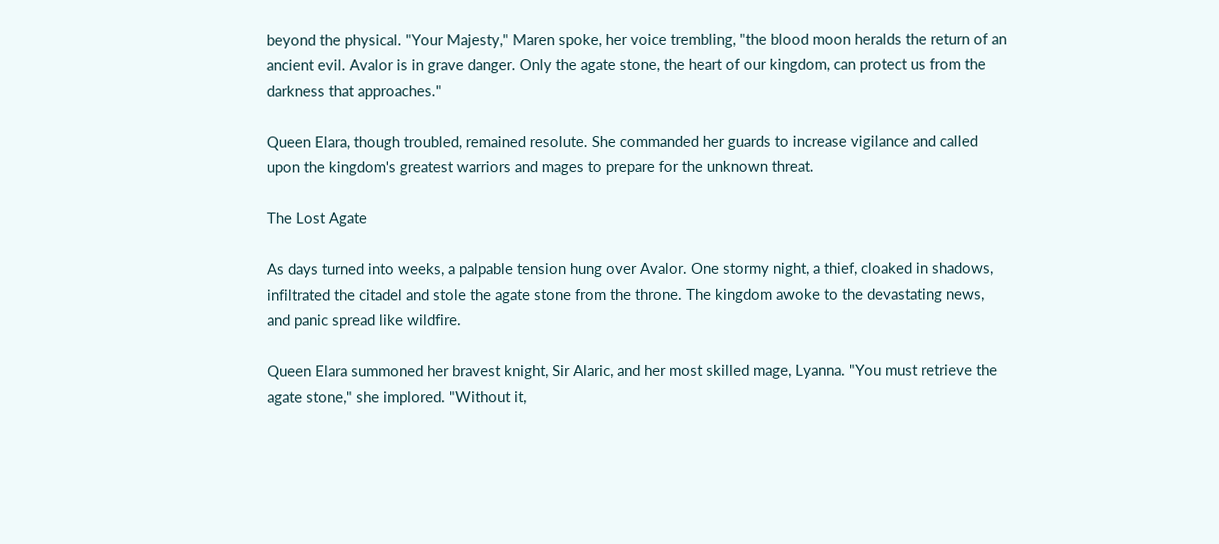beyond the physical. "Your Majesty," Maren spoke, her voice trembling, "the blood moon heralds the return of an ancient evil. Avalor is in grave danger. Only the agate stone, the heart of our kingdom, can protect us from the darkness that approaches."

Queen Elara, though troubled, remained resolute. She commanded her guards to increase vigilance and called upon the kingdom's greatest warriors and mages to prepare for the unknown threat.

The Lost Agate

As days turned into weeks, a palpable tension hung over Avalor. One stormy night, a thief, cloaked in shadows, infiltrated the citadel and stole the agate stone from the throne. The kingdom awoke to the devastating news, and panic spread like wildfire.

Queen Elara summoned her bravest knight, Sir Alaric, and her most skilled mage, Lyanna. "You must retrieve the agate stone," she implored. "Without it,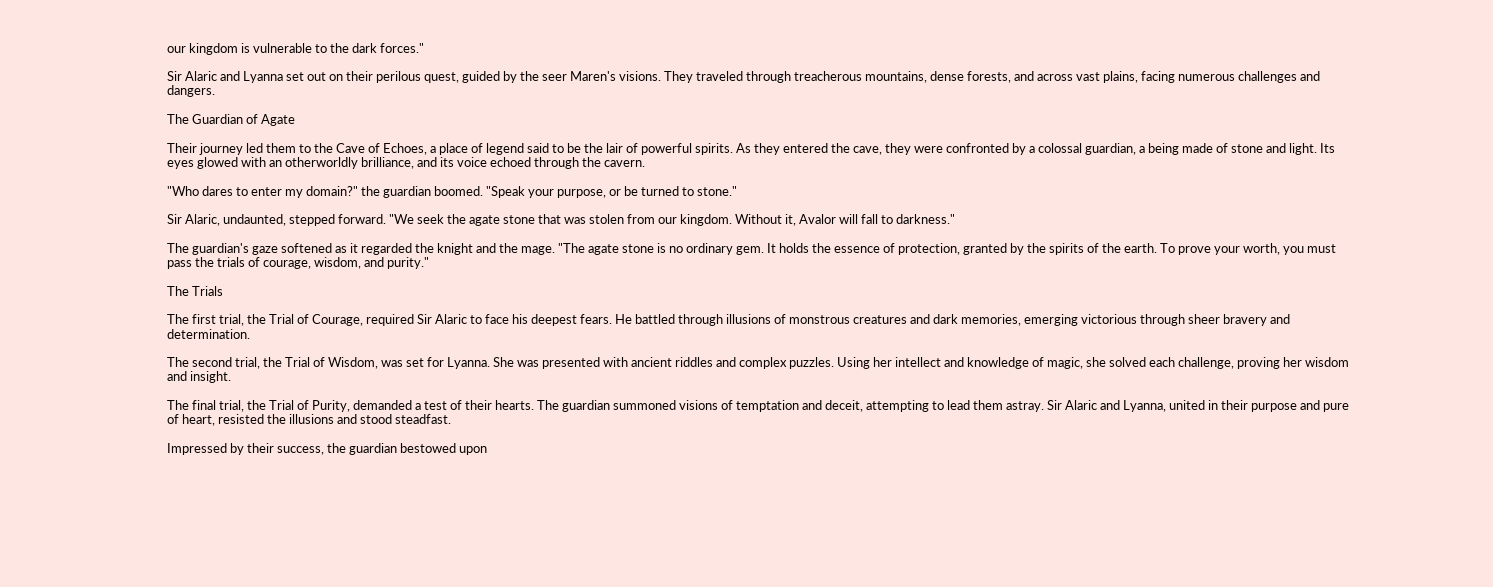our kingdom is vulnerable to the dark forces."

Sir Alaric and Lyanna set out on their perilous quest, guided by the seer Maren's visions. They traveled through treacherous mountains, dense forests, and across vast plains, facing numerous challenges and dangers.

The Guardian of Agate

Their journey led them to the Cave of Echoes, a place of legend said to be the lair of powerful spirits. As they entered the cave, they were confronted by a colossal guardian, a being made of stone and light. Its eyes glowed with an otherworldly brilliance, and its voice echoed through the cavern.

"Who dares to enter my domain?" the guardian boomed. "Speak your purpose, or be turned to stone."

Sir Alaric, undaunted, stepped forward. "We seek the agate stone that was stolen from our kingdom. Without it, Avalor will fall to darkness."

The guardian's gaze softened as it regarded the knight and the mage. "The agate stone is no ordinary gem. It holds the essence of protection, granted by the spirits of the earth. To prove your worth, you must pass the trials of courage, wisdom, and purity."

The Trials

The first trial, the Trial of Courage, required Sir Alaric to face his deepest fears. He battled through illusions of monstrous creatures and dark memories, emerging victorious through sheer bravery and determination.

The second trial, the Trial of Wisdom, was set for Lyanna. She was presented with ancient riddles and complex puzzles. Using her intellect and knowledge of magic, she solved each challenge, proving her wisdom and insight.

The final trial, the Trial of Purity, demanded a test of their hearts. The guardian summoned visions of temptation and deceit, attempting to lead them astray. Sir Alaric and Lyanna, united in their purpose and pure of heart, resisted the illusions and stood steadfast.

Impressed by their success, the guardian bestowed upon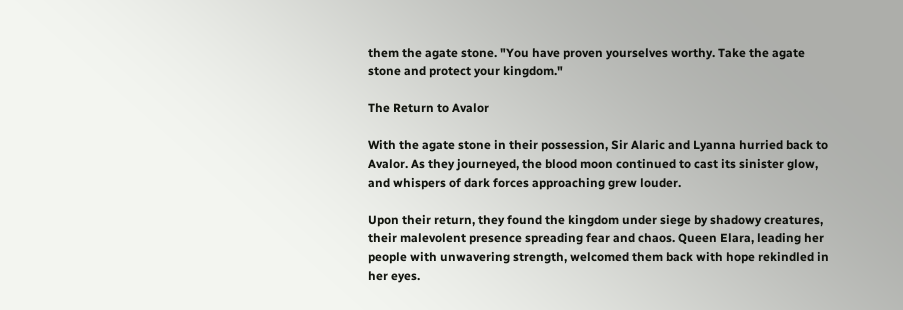them the agate stone. "You have proven yourselves worthy. Take the agate stone and protect your kingdom."

The Return to Avalor

With the agate stone in their possession, Sir Alaric and Lyanna hurried back to Avalor. As they journeyed, the blood moon continued to cast its sinister glow, and whispers of dark forces approaching grew louder.

Upon their return, they found the kingdom under siege by shadowy creatures, their malevolent presence spreading fear and chaos. Queen Elara, leading her people with unwavering strength, welcomed them back with hope rekindled in her eyes.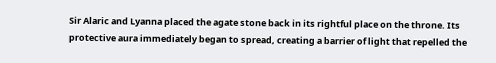Sir Alaric and Lyanna placed the agate stone back in its rightful place on the throne. Its protective aura immediately began to spread, creating a barrier of light that repelled the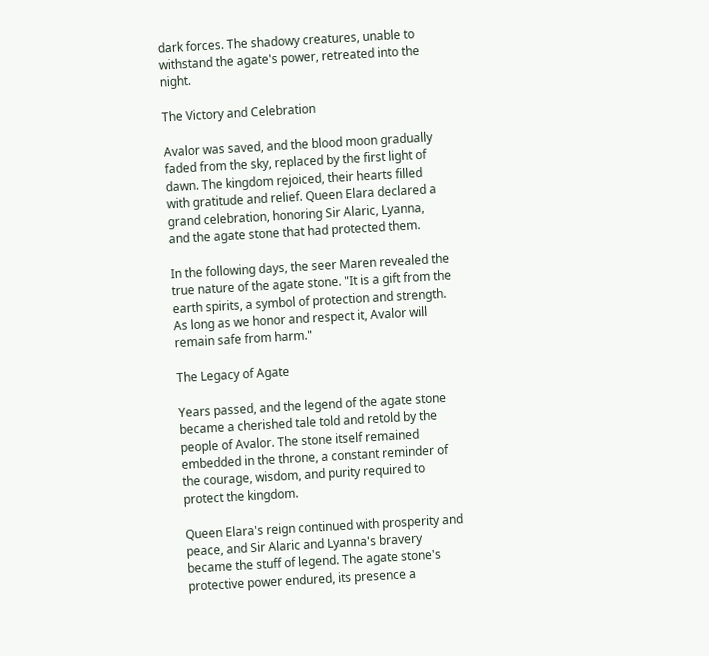dark forces. The shadowy creatures, unable to withstand the agate's power, retreated into the night.

The Victory and Celebration

Avalor was saved, and the blood moon gradually faded from the sky, replaced by the first light of dawn. The kingdom rejoiced, their hearts filled with gratitude and relief. Queen Elara declared a grand celebration, honoring Sir Alaric, Lyanna, and the agate stone that had protected them.

In the following days, the seer Maren revealed the true nature of the agate stone. "It is a gift from the earth spirits, a symbol of protection and strength. As long as we honor and respect it, Avalor will remain safe from harm."

The Legacy of Agate

Years passed, and the legend of the agate stone became a cherished tale told and retold by the people of Avalor. The stone itself remained embedded in the throne, a constant reminder of the courage, wisdom, and purity required to protect the kingdom.

Queen Elara's reign continued with prosperity and peace, and Sir Alaric and Lyanna's bravery became the stuff of legend. The agate stone's protective power endured, its presence a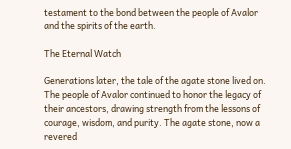testament to the bond between the people of Avalor and the spirits of the earth.

The Eternal Watch

Generations later, the tale of the agate stone lived on. The people of Avalor continued to honor the legacy of their ancestors, drawing strength from the lessons of courage, wisdom, and purity. The agate stone, now a revered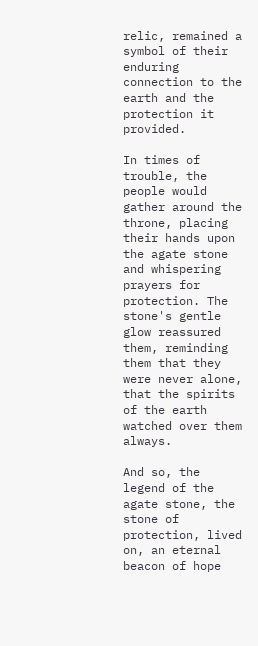relic, remained a symbol of their enduring connection to the earth and the protection it provided.

In times of trouble, the people would gather around the throne, placing their hands upon the agate stone and whispering prayers for protection. The stone's gentle glow reassured them, reminding them that they were never alone, that the spirits of the earth watched over them always.

And so, the legend of the agate stone, the stone of protection, lived on, an eternal beacon of hope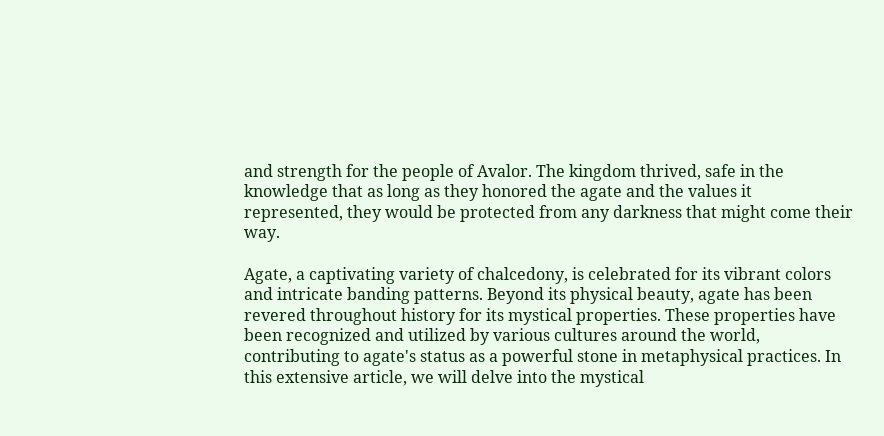and strength for the people of Avalor. The kingdom thrived, safe in the knowledge that as long as they honored the agate and the values it represented, they would be protected from any darkness that might come their way.

Agate, a captivating variety of chalcedony, is celebrated for its vibrant colors and intricate banding patterns. Beyond its physical beauty, agate has been revered throughout history for its mystical properties. These properties have been recognized and utilized by various cultures around the world, contributing to agate's status as a powerful stone in metaphysical practices. In this extensive article, we will delve into the mystical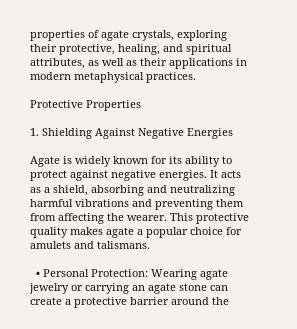properties of agate crystals, exploring their protective, healing, and spiritual attributes, as well as their applications in modern metaphysical practices.

Protective Properties

1. Shielding Against Negative Energies

Agate is widely known for its ability to protect against negative energies. It acts as a shield, absorbing and neutralizing harmful vibrations and preventing them from affecting the wearer. This protective quality makes agate a popular choice for amulets and talismans.

  • Personal Protection: Wearing agate jewelry or carrying an agate stone can create a protective barrier around the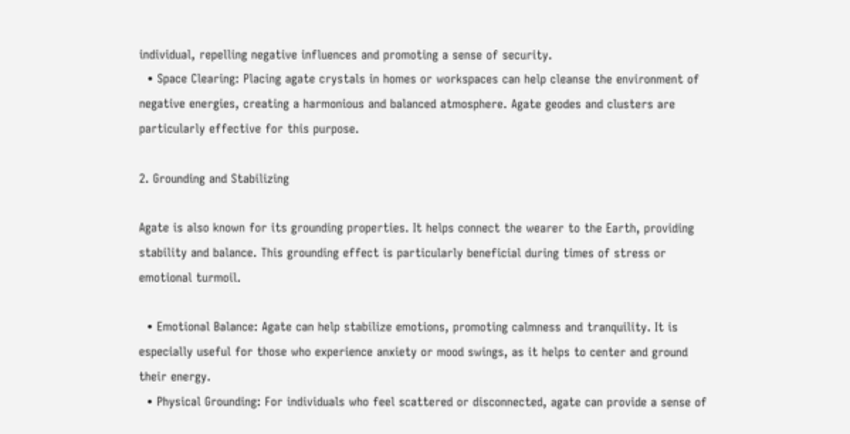individual, repelling negative influences and promoting a sense of security.
  • Space Clearing: Placing agate crystals in homes or workspaces can help cleanse the environment of negative energies, creating a harmonious and balanced atmosphere. Agate geodes and clusters are particularly effective for this purpose.

2. Grounding and Stabilizing

Agate is also known for its grounding properties. It helps connect the wearer to the Earth, providing stability and balance. This grounding effect is particularly beneficial during times of stress or emotional turmoil.

  • Emotional Balance: Agate can help stabilize emotions, promoting calmness and tranquility. It is especially useful for those who experience anxiety or mood swings, as it helps to center and ground their energy.
  • Physical Grounding: For individuals who feel scattered or disconnected, agate can provide a sense of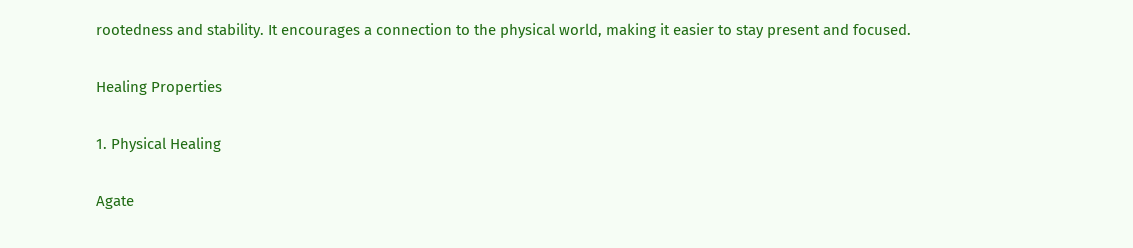rootedness and stability. It encourages a connection to the physical world, making it easier to stay present and focused.

Healing Properties

1. Physical Healing

Agate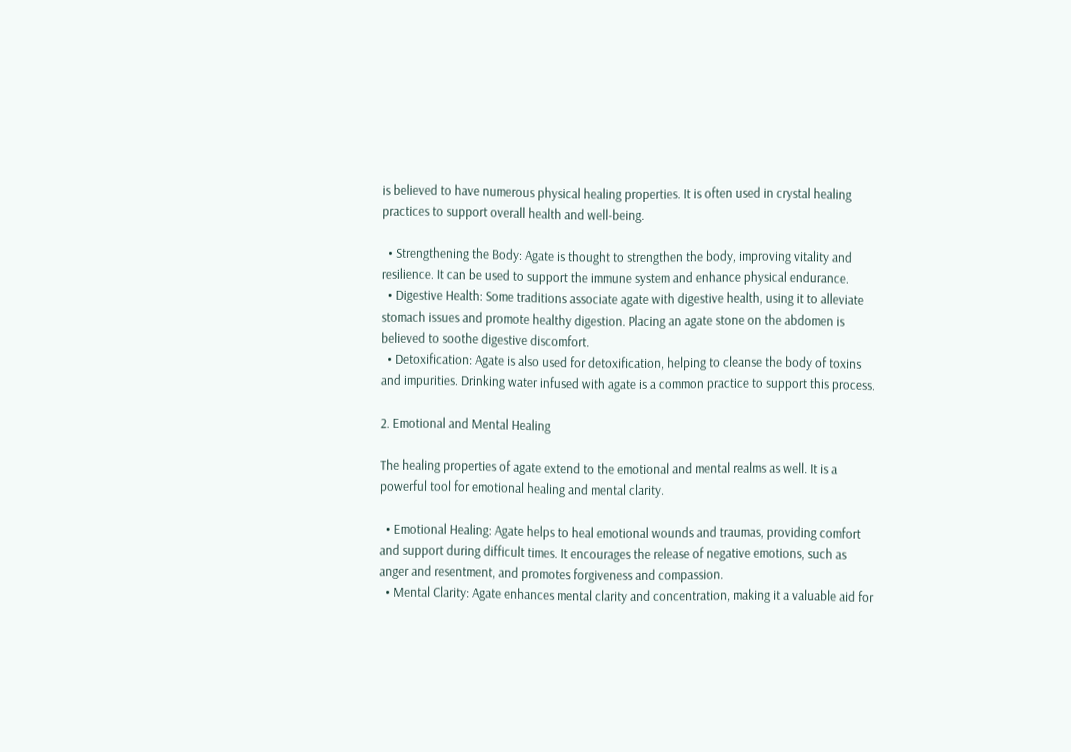is believed to have numerous physical healing properties. It is often used in crystal healing practices to support overall health and well-being.

  • Strengthening the Body: Agate is thought to strengthen the body, improving vitality and resilience. It can be used to support the immune system and enhance physical endurance.
  • Digestive Health: Some traditions associate agate with digestive health, using it to alleviate stomach issues and promote healthy digestion. Placing an agate stone on the abdomen is believed to soothe digestive discomfort.
  • Detoxification: Agate is also used for detoxification, helping to cleanse the body of toxins and impurities. Drinking water infused with agate is a common practice to support this process.

2. Emotional and Mental Healing

The healing properties of agate extend to the emotional and mental realms as well. It is a powerful tool for emotional healing and mental clarity.

  • Emotional Healing: Agate helps to heal emotional wounds and traumas, providing comfort and support during difficult times. It encourages the release of negative emotions, such as anger and resentment, and promotes forgiveness and compassion.
  • Mental Clarity: Agate enhances mental clarity and concentration, making it a valuable aid for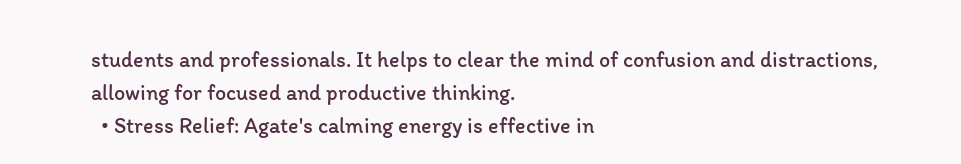students and professionals. It helps to clear the mind of confusion and distractions, allowing for focused and productive thinking.
  • Stress Relief: Agate's calming energy is effective in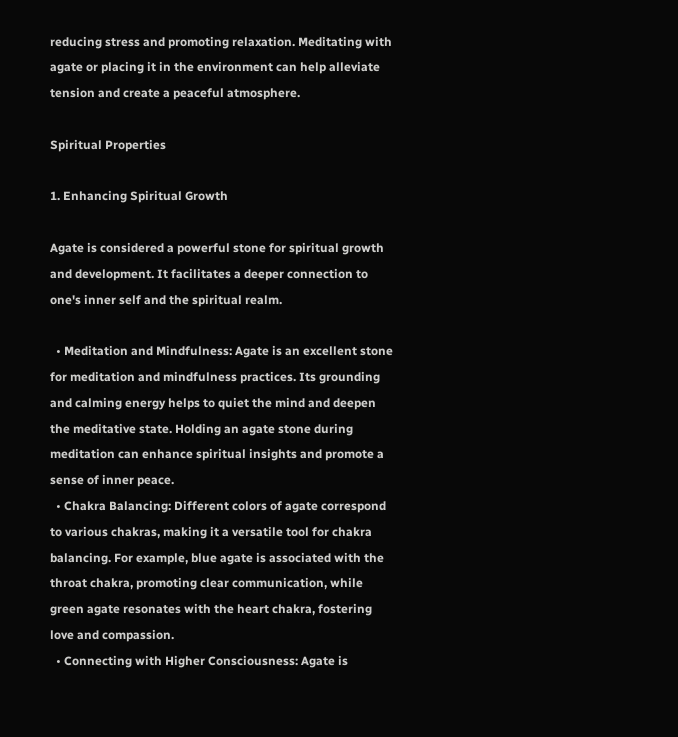reducing stress and promoting relaxation. Meditating with agate or placing it in the environment can help alleviate tension and create a peaceful atmosphere.

Spiritual Properties

1. Enhancing Spiritual Growth

Agate is considered a powerful stone for spiritual growth and development. It facilitates a deeper connection to one's inner self and the spiritual realm.

  • Meditation and Mindfulness: Agate is an excellent stone for meditation and mindfulness practices. Its grounding and calming energy helps to quiet the mind and deepen the meditative state. Holding an agate stone during meditation can enhance spiritual insights and promote a sense of inner peace.
  • Chakra Balancing: Different colors of agate correspond to various chakras, making it a versatile tool for chakra balancing. For example, blue agate is associated with the throat chakra, promoting clear communication, while green agate resonates with the heart chakra, fostering love and compassion.
  • Connecting with Higher Consciousness: Agate is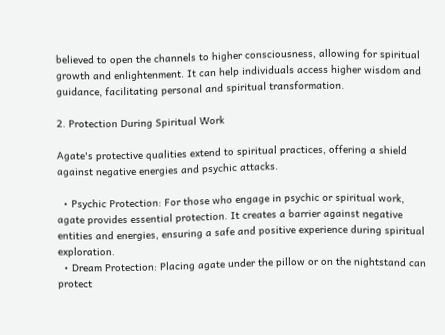believed to open the channels to higher consciousness, allowing for spiritual growth and enlightenment. It can help individuals access higher wisdom and guidance, facilitating personal and spiritual transformation.

2. Protection During Spiritual Work

Agate's protective qualities extend to spiritual practices, offering a shield against negative energies and psychic attacks.

  • Psychic Protection: For those who engage in psychic or spiritual work, agate provides essential protection. It creates a barrier against negative entities and energies, ensuring a safe and positive experience during spiritual exploration.
  • Dream Protection: Placing agate under the pillow or on the nightstand can protect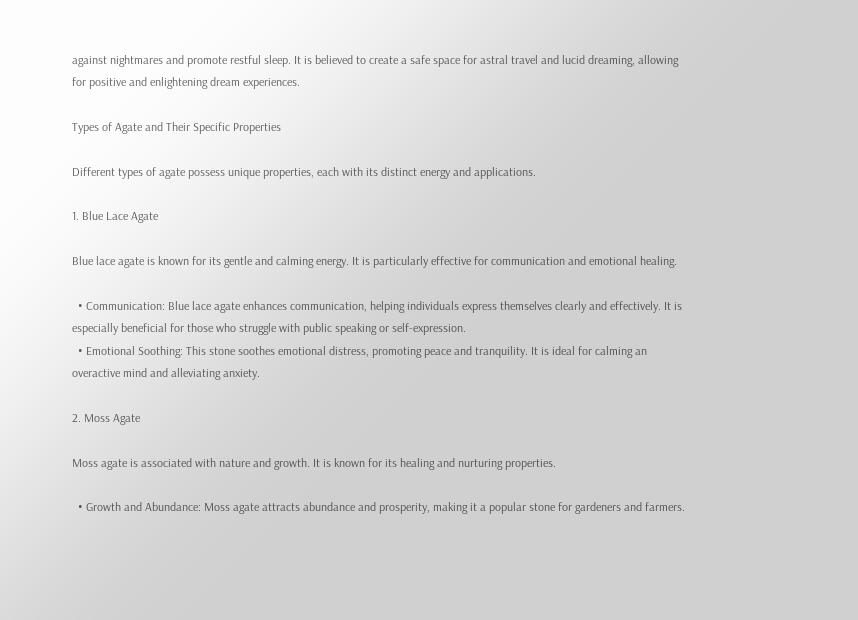against nightmares and promote restful sleep. It is believed to create a safe space for astral travel and lucid dreaming, allowing for positive and enlightening dream experiences.

Types of Agate and Their Specific Properties

Different types of agate possess unique properties, each with its distinct energy and applications.

1. Blue Lace Agate

Blue lace agate is known for its gentle and calming energy. It is particularly effective for communication and emotional healing.

  • Communication: Blue lace agate enhances communication, helping individuals express themselves clearly and effectively. It is especially beneficial for those who struggle with public speaking or self-expression.
  • Emotional Soothing: This stone soothes emotional distress, promoting peace and tranquility. It is ideal for calming an overactive mind and alleviating anxiety.

2. Moss Agate

Moss agate is associated with nature and growth. It is known for its healing and nurturing properties.

  • Growth and Abundance: Moss agate attracts abundance and prosperity, making it a popular stone for gardeners and farmers.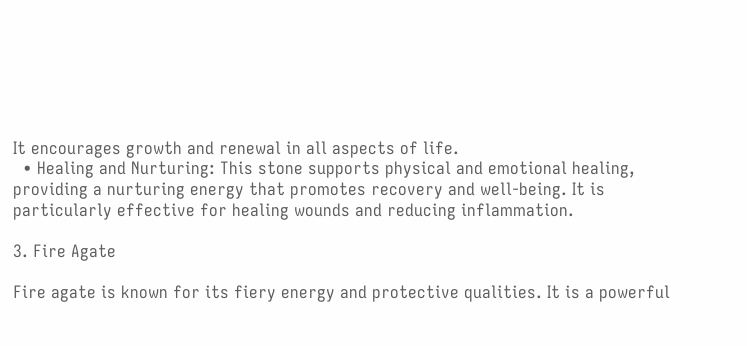It encourages growth and renewal in all aspects of life.
  • Healing and Nurturing: This stone supports physical and emotional healing, providing a nurturing energy that promotes recovery and well-being. It is particularly effective for healing wounds and reducing inflammation.

3. Fire Agate

Fire agate is known for its fiery energy and protective qualities. It is a powerful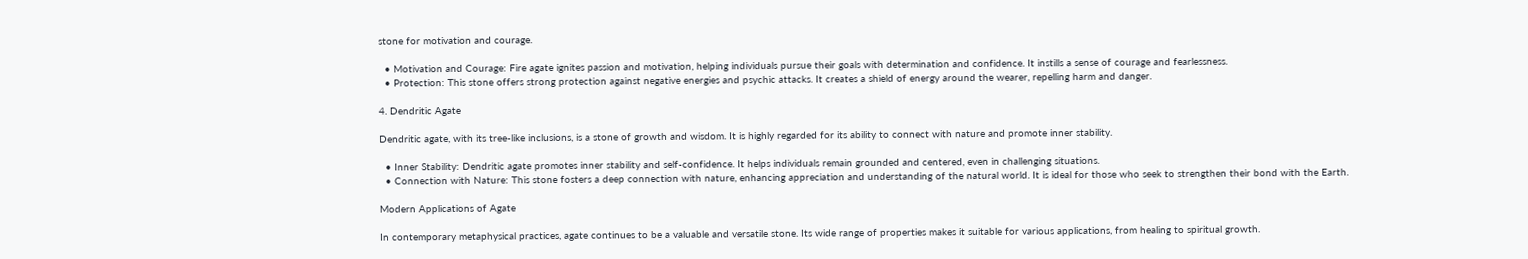stone for motivation and courage.

  • Motivation and Courage: Fire agate ignites passion and motivation, helping individuals pursue their goals with determination and confidence. It instills a sense of courage and fearlessness.
  • Protection: This stone offers strong protection against negative energies and psychic attacks. It creates a shield of energy around the wearer, repelling harm and danger.

4. Dendritic Agate

Dendritic agate, with its tree-like inclusions, is a stone of growth and wisdom. It is highly regarded for its ability to connect with nature and promote inner stability.

  • Inner Stability: Dendritic agate promotes inner stability and self-confidence. It helps individuals remain grounded and centered, even in challenging situations.
  • Connection with Nature: This stone fosters a deep connection with nature, enhancing appreciation and understanding of the natural world. It is ideal for those who seek to strengthen their bond with the Earth.

Modern Applications of Agate

In contemporary metaphysical practices, agate continues to be a valuable and versatile stone. Its wide range of properties makes it suitable for various applications, from healing to spiritual growth.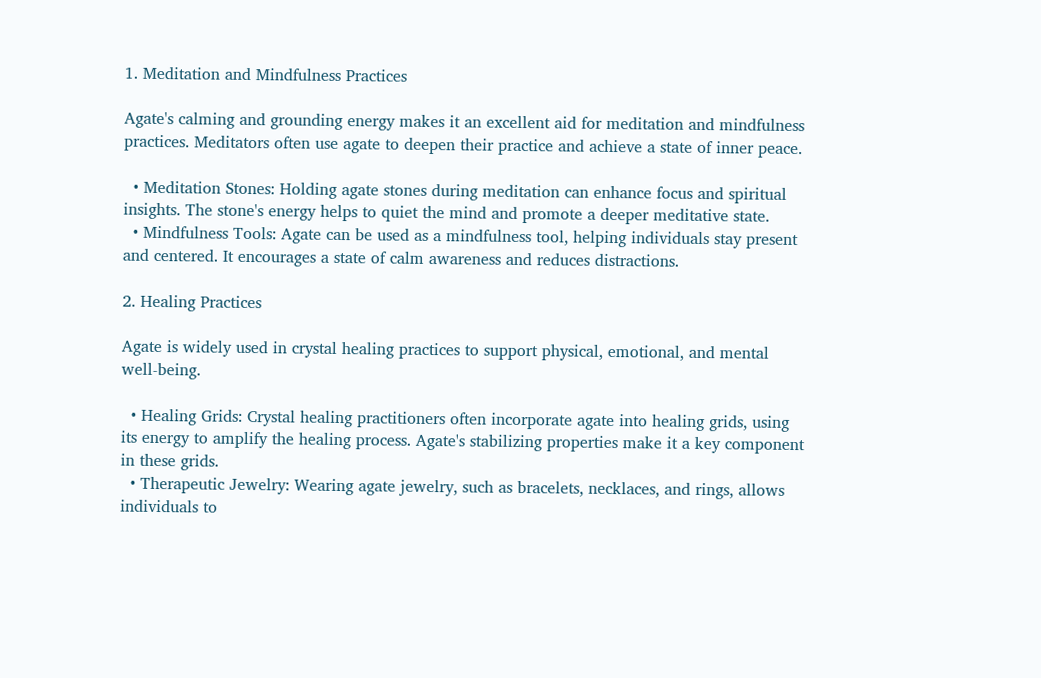1. Meditation and Mindfulness Practices

Agate's calming and grounding energy makes it an excellent aid for meditation and mindfulness practices. Meditators often use agate to deepen their practice and achieve a state of inner peace.

  • Meditation Stones: Holding agate stones during meditation can enhance focus and spiritual insights. The stone's energy helps to quiet the mind and promote a deeper meditative state.
  • Mindfulness Tools: Agate can be used as a mindfulness tool, helping individuals stay present and centered. It encourages a state of calm awareness and reduces distractions.

2. Healing Practices

Agate is widely used in crystal healing practices to support physical, emotional, and mental well-being.

  • Healing Grids: Crystal healing practitioners often incorporate agate into healing grids, using its energy to amplify the healing process. Agate's stabilizing properties make it a key component in these grids.
  • Therapeutic Jewelry: Wearing agate jewelry, such as bracelets, necklaces, and rings, allows individuals to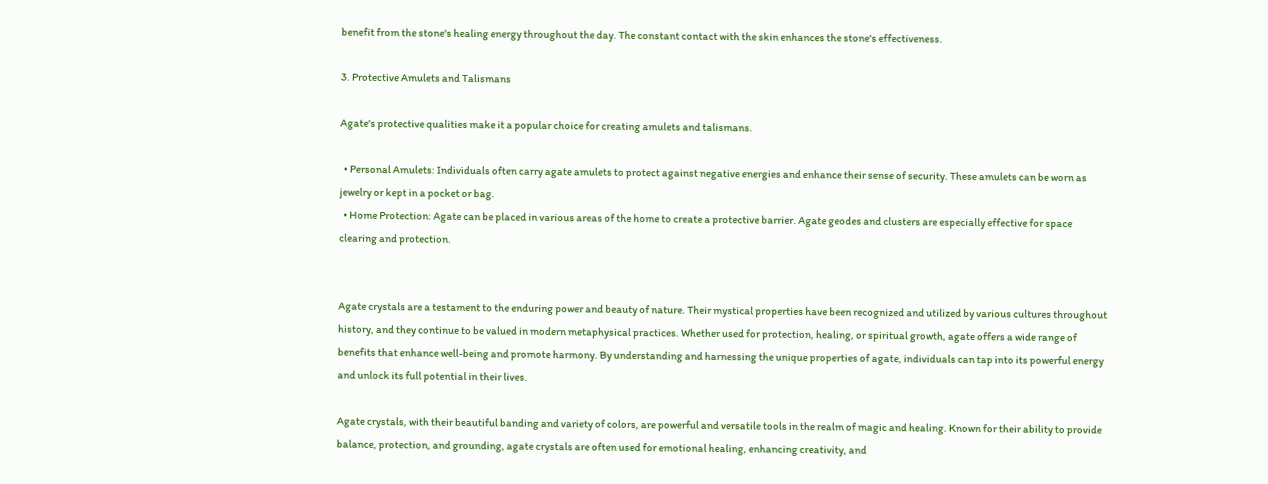benefit from the stone's healing energy throughout the day. The constant contact with the skin enhances the stone's effectiveness.

3. Protective Amulets and Talismans

Agate's protective qualities make it a popular choice for creating amulets and talismans.

  • Personal Amulets: Individuals often carry agate amulets to protect against negative energies and enhance their sense of security. These amulets can be worn as jewelry or kept in a pocket or bag.
  • Home Protection: Agate can be placed in various areas of the home to create a protective barrier. Agate geodes and clusters are especially effective for space clearing and protection.


Agate crystals are a testament to the enduring power and beauty of nature. Their mystical properties have been recognized and utilized by various cultures throughout history, and they continue to be valued in modern metaphysical practices. Whether used for protection, healing, or spiritual growth, agate offers a wide range of benefits that enhance well-being and promote harmony. By understanding and harnessing the unique properties of agate, individuals can tap into its powerful energy and unlock its full potential in their lives.

Agate crystals, with their beautiful banding and variety of colors, are powerful and versatile tools in the realm of magic and healing. Known for their ability to provide balance, protection, and grounding, agate crystals are often used for emotional healing, enhancing creativity, and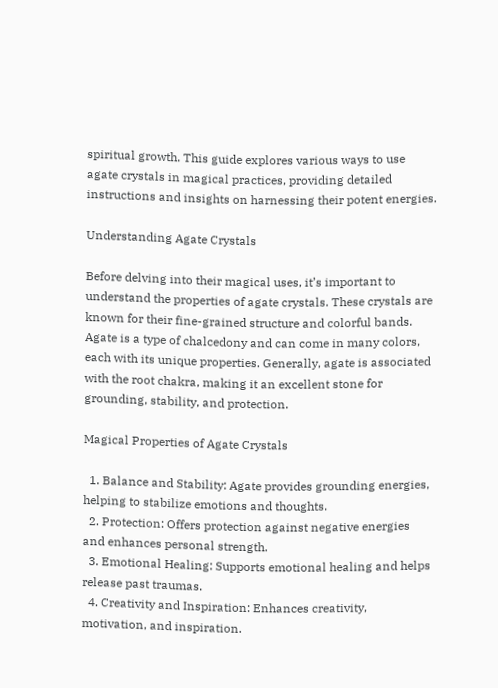spiritual growth. This guide explores various ways to use agate crystals in magical practices, providing detailed instructions and insights on harnessing their potent energies.

Understanding Agate Crystals

Before delving into their magical uses, it’s important to understand the properties of agate crystals. These crystals are known for their fine-grained structure and colorful bands. Agate is a type of chalcedony and can come in many colors, each with its unique properties. Generally, agate is associated with the root chakra, making it an excellent stone for grounding, stability, and protection.

Magical Properties of Agate Crystals

  1. Balance and Stability: Agate provides grounding energies, helping to stabilize emotions and thoughts.
  2. Protection: Offers protection against negative energies and enhances personal strength.
  3. Emotional Healing: Supports emotional healing and helps release past traumas.
  4. Creativity and Inspiration: Enhances creativity, motivation, and inspiration.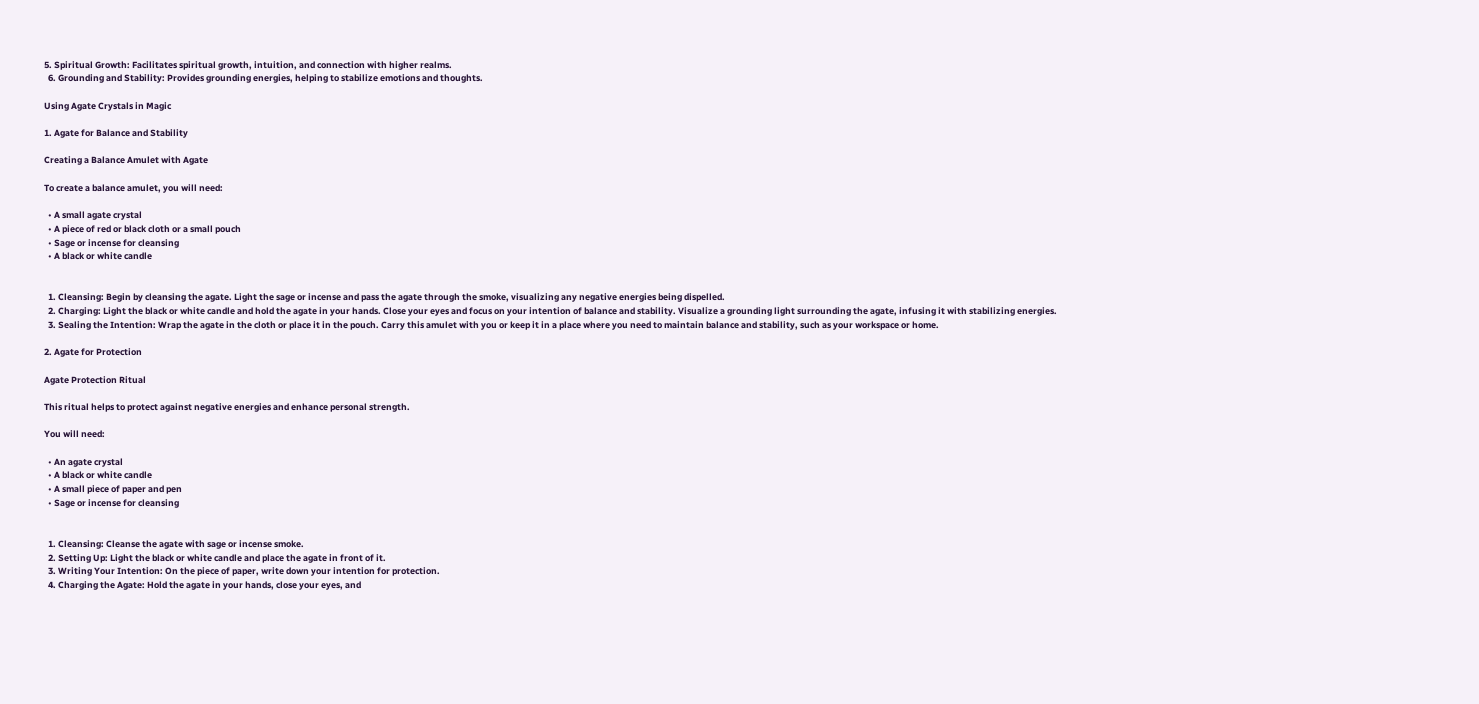5. Spiritual Growth: Facilitates spiritual growth, intuition, and connection with higher realms.
  6. Grounding and Stability: Provides grounding energies, helping to stabilize emotions and thoughts.

Using Agate Crystals in Magic

1. Agate for Balance and Stability

Creating a Balance Amulet with Agate

To create a balance amulet, you will need:

  • A small agate crystal
  • A piece of red or black cloth or a small pouch
  • Sage or incense for cleansing
  • A black or white candle


  1. Cleansing: Begin by cleansing the agate. Light the sage or incense and pass the agate through the smoke, visualizing any negative energies being dispelled.
  2. Charging: Light the black or white candle and hold the agate in your hands. Close your eyes and focus on your intention of balance and stability. Visualize a grounding light surrounding the agate, infusing it with stabilizing energies.
  3. Sealing the Intention: Wrap the agate in the cloth or place it in the pouch. Carry this amulet with you or keep it in a place where you need to maintain balance and stability, such as your workspace or home.

2. Agate for Protection

Agate Protection Ritual

This ritual helps to protect against negative energies and enhance personal strength.

You will need:

  • An agate crystal
  • A black or white candle
  • A small piece of paper and pen
  • Sage or incense for cleansing


  1. Cleansing: Cleanse the agate with sage or incense smoke.
  2. Setting Up: Light the black or white candle and place the agate in front of it.
  3. Writing Your Intention: On the piece of paper, write down your intention for protection.
  4. Charging the Agate: Hold the agate in your hands, close your eyes, and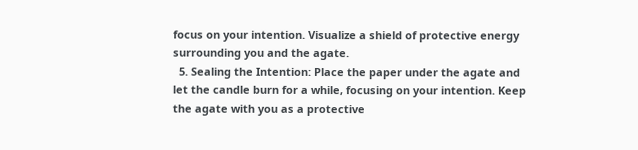focus on your intention. Visualize a shield of protective energy surrounding you and the agate.
  5. Sealing the Intention: Place the paper under the agate and let the candle burn for a while, focusing on your intention. Keep the agate with you as a protective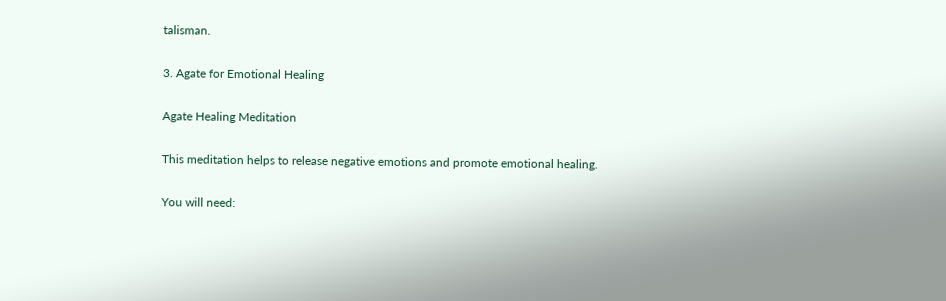talisman.

3. Agate for Emotional Healing

Agate Healing Meditation

This meditation helps to release negative emotions and promote emotional healing.

You will need: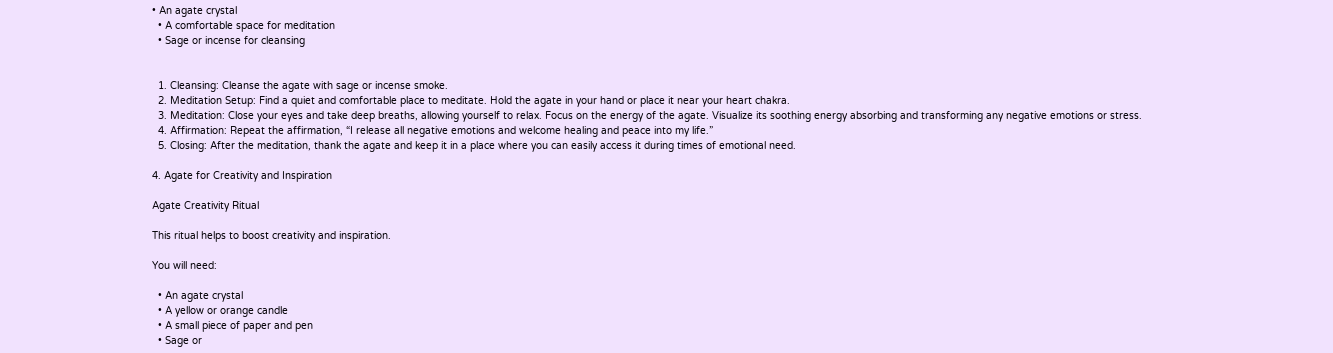• An agate crystal
  • A comfortable space for meditation
  • Sage or incense for cleansing


  1. Cleansing: Cleanse the agate with sage or incense smoke.
  2. Meditation Setup: Find a quiet and comfortable place to meditate. Hold the agate in your hand or place it near your heart chakra.
  3. Meditation: Close your eyes and take deep breaths, allowing yourself to relax. Focus on the energy of the agate. Visualize its soothing energy absorbing and transforming any negative emotions or stress.
  4. Affirmation: Repeat the affirmation, “I release all negative emotions and welcome healing and peace into my life.”
  5. Closing: After the meditation, thank the agate and keep it in a place where you can easily access it during times of emotional need.

4. Agate for Creativity and Inspiration

Agate Creativity Ritual

This ritual helps to boost creativity and inspiration.

You will need:

  • An agate crystal
  • A yellow or orange candle
  • A small piece of paper and pen
  • Sage or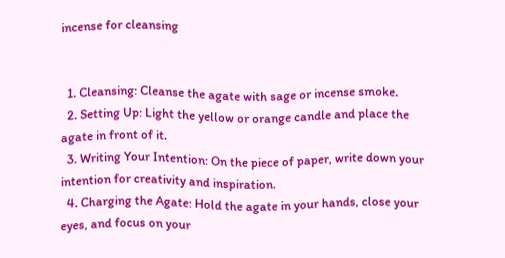incense for cleansing


  1. Cleansing: Cleanse the agate with sage or incense smoke.
  2. Setting Up: Light the yellow or orange candle and place the agate in front of it.
  3. Writing Your Intention: On the piece of paper, write down your intention for creativity and inspiration.
  4. Charging the Agate: Hold the agate in your hands, close your eyes, and focus on your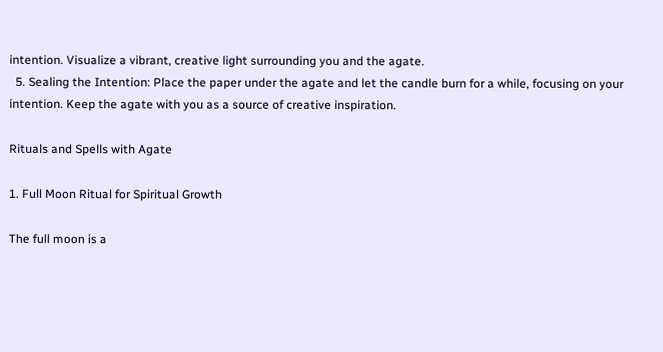intention. Visualize a vibrant, creative light surrounding you and the agate.
  5. Sealing the Intention: Place the paper under the agate and let the candle burn for a while, focusing on your intention. Keep the agate with you as a source of creative inspiration.

Rituals and Spells with Agate

1. Full Moon Ritual for Spiritual Growth

The full moon is a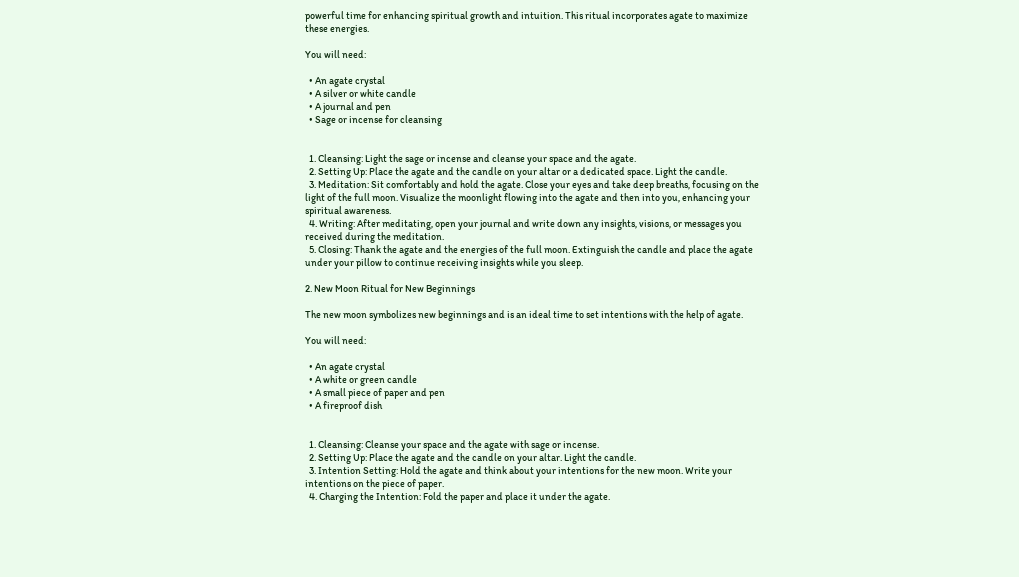powerful time for enhancing spiritual growth and intuition. This ritual incorporates agate to maximize these energies.

You will need:

  • An agate crystal
  • A silver or white candle
  • A journal and pen
  • Sage or incense for cleansing


  1. Cleansing: Light the sage or incense and cleanse your space and the agate.
  2. Setting Up: Place the agate and the candle on your altar or a dedicated space. Light the candle.
  3. Meditation: Sit comfortably and hold the agate. Close your eyes and take deep breaths, focusing on the light of the full moon. Visualize the moonlight flowing into the agate and then into you, enhancing your spiritual awareness.
  4. Writing: After meditating, open your journal and write down any insights, visions, or messages you received during the meditation.
  5. Closing: Thank the agate and the energies of the full moon. Extinguish the candle and place the agate under your pillow to continue receiving insights while you sleep.

2. New Moon Ritual for New Beginnings

The new moon symbolizes new beginnings and is an ideal time to set intentions with the help of agate.

You will need:

  • An agate crystal
  • A white or green candle
  • A small piece of paper and pen
  • A fireproof dish


  1. Cleansing: Cleanse your space and the agate with sage or incense.
  2. Setting Up: Place the agate and the candle on your altar. Light the candle.
  3. Intention Setting: Hold the agate and think about your intentions for the new moon. Write your intentions on the piece of paper.
  4. Charging the Intention: Fold the paper and place it under the agate.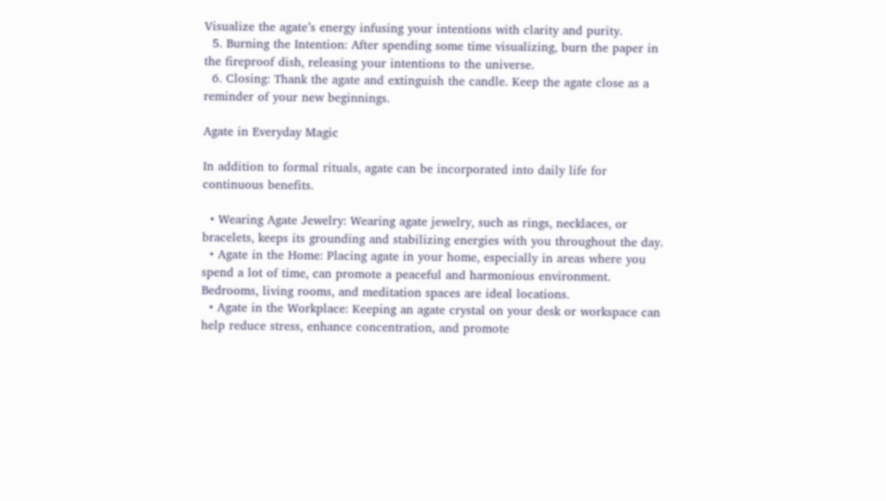Visualize the agate’s energy infusing your intentions with clarity and purity.
  5. Burning the Intention: After spending some time visualizing, burn the paper in the fireproof dish, releasing your intentions to the universe.
  6. Closing: Thank the agate and extinguish the candle. Keep the agate close as a reminder of your new beginnings.

Agate in Everyday Magic

In addition to formal rituals, agate can be incorporated into daily life for continuous benefits.

  • Wearing Agate Jewelry: Wearing agate jewelry, such as rings, necklaces, or bracelets, keeps its grounding and stabilizing energies with you throughout the day.
  • Agate in the Home: Placing agate in your home, especially in areas where you spend a lot of time, can promote a peaceful and harmonious environment. Bedrooms, living rooms, and meditation spaces are ideal locations.
  • Agate in the Workplace: Keeping an agate crystal on your desk or workspace can help reduce stress, enhance concentration, and promote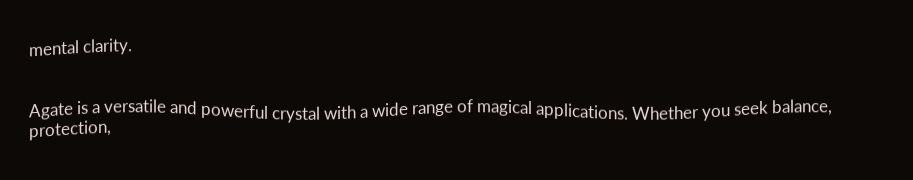mental clarity.


Agate is a versatile and powerful crystal with a wide range of magical applications. Whether you seek balance, protection,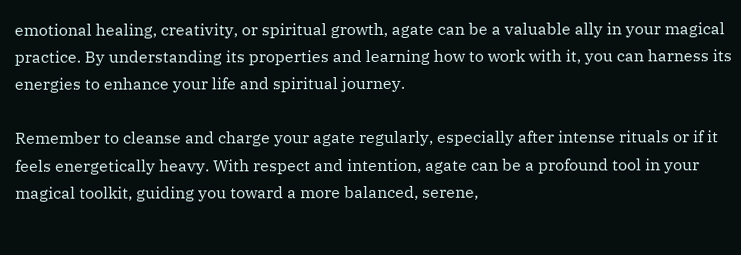emotional healing, creativity, or spiritual growth, agate can be a valuable ally in your magical practice. By understanding its properties and learning how to work with it, you can harness its energies to enhance your life and spiritual journey.

Remember to cleanse and charge your agate regularly, especially after intense rituals or if it feels energetically heavy. With respect and intention, agate can be a profound tool in your magical toolkit, guiding you toward a more balanced, serene,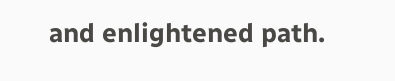and enlightened path.